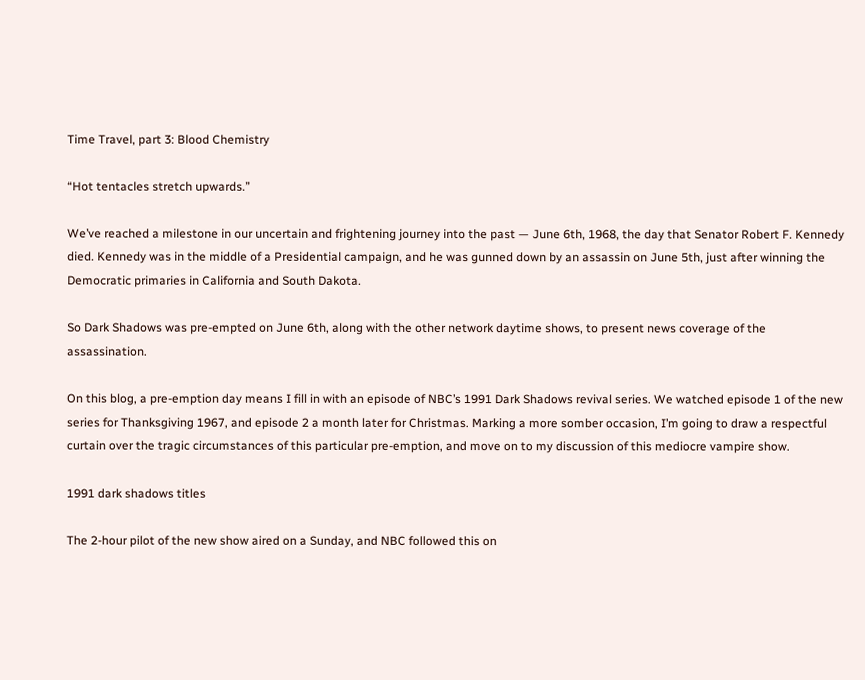Time Travel, part 3: Blood Chemistry

“Hot tentacles stretch upwards.”

We’ve reached a milestone in our uncertain and frightening journey into the past — June 6th, 1968, the day that Senator Robert F. Kennedy died. Kennedy was in the middle of a Presidential campaign, and he was gunned down by an assassin on June 5th, just after winning the Democratic primaries in California and South Dakota.

So Dark Shadows was pre-empted on June 6th, along with the other network daytime shows, to present news coverage of the assassination.

On this blog, a pre-emption day means I fill in with an episode of NBC’s 1991 Dark Shadows revival series. We watched episode 1 of the new series for Thanksgiving 1967, and episode 2 a month later for Christmas. Marking a more somber occasion, I’m going to draw a respectful curtain over the tragic circumstances of this particular pre-emption, and move on to my discussion of this mediocre vampire show.

1991 dark shadows titles

The 2-hour pilot of the new show aired on a Sunday, and NBC followed this on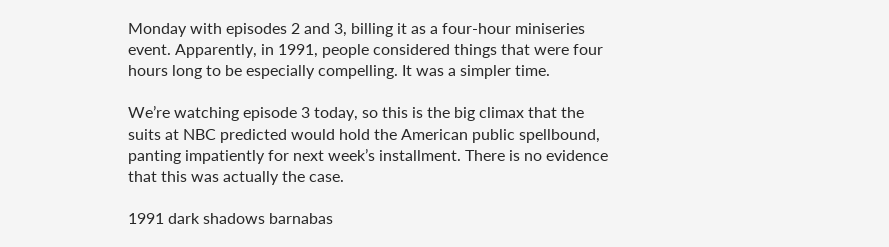Monday with episodes 2 and 3, billing it as a four-hour miniseries event. Apparently, in 1991, people considered things that were four hours long to be especially compelling. It was a simpler time.

We’re watching episode 3 today, so this is the big climax that the suits at NBC predicted would hold the American public spellbound, panting impatiently for next week’s installment. There is no evidence that this was actually the case.

1991 dark shadows barnabas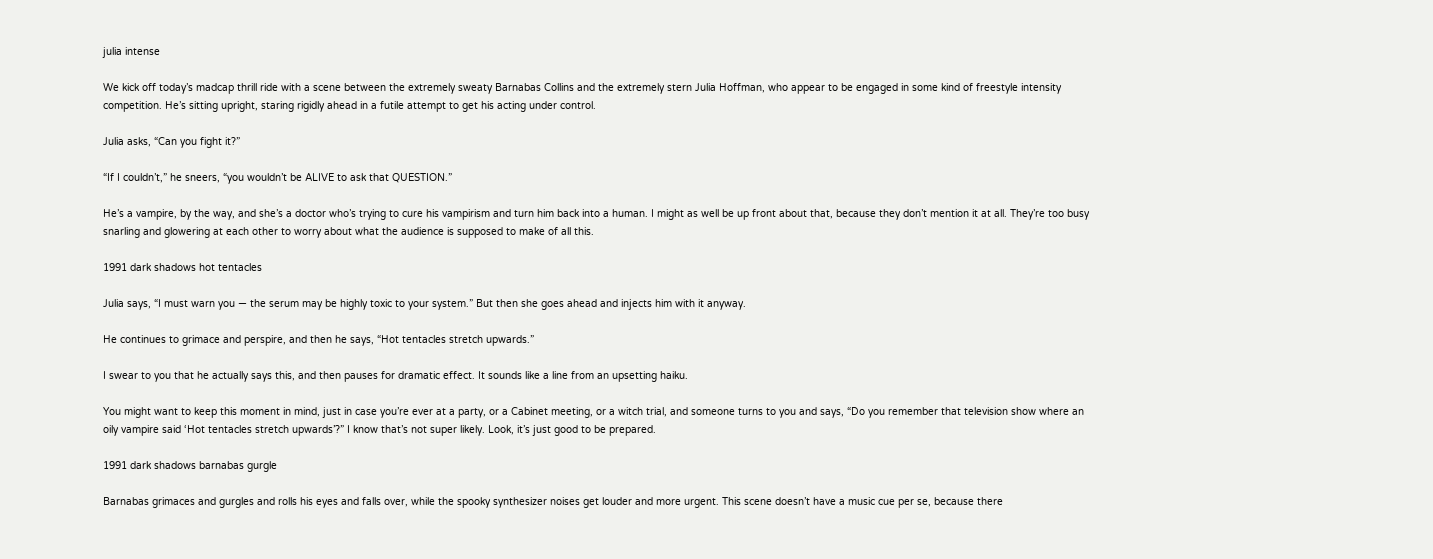julia intense

We kick off today’s madcap thrill ride with a scene between the extremely sweaty Barnabas Collins and the extremely stern Julia Hoffman, who appear to be engaged in some kind of freestyle intensity competition. He’s sitting upright, staring rigidly ahead in a futile attempt to get his acting under control.

Julia asks, “Can you fight it?”

“If I couldn’t,” he sneers, “you wouldn’t be ALIVE to ask that QUESTION.”

He’s a vampire, by the way, and she’s a doctor who’s trying to cure his vampirism and turn him back into a human. I might as well be up front about that, because they don’t mention it at all. They’re too busy snarling and glowering at each other to worry about what the audience is supposed to make of all this.

1991 dark shadows hot tentacles

Julia says, “I must warn you — the serum may be highly toxic to your system.” But then she goes ahead and injects him with it anyway.

He continues to grimace and perspire, and then he says, “Hot tentacles stretch upwards.”

I swear to you that he actually says this, and then pauses for dramatic effect. It sounds like a line from an upsetting haiku.

You might want to keep this moment in mind, just in case you’re ever at a party, or a Cabinet meeting, or a witch trial, and someone turns to you and says, “Do you remember that television show where an oily vampire said ‘Hot tentacles stretch upwards’?” I know that’s not super likely. Look, it’s just good to be prepared.

1991 dark shadows barnabas gurgle

Barnabas grimaces and gurgles and rolls his eyes and falls over, while the spooky synthesizer noises get louder and more urgent. This scene doesn’t have a music cue per se, because there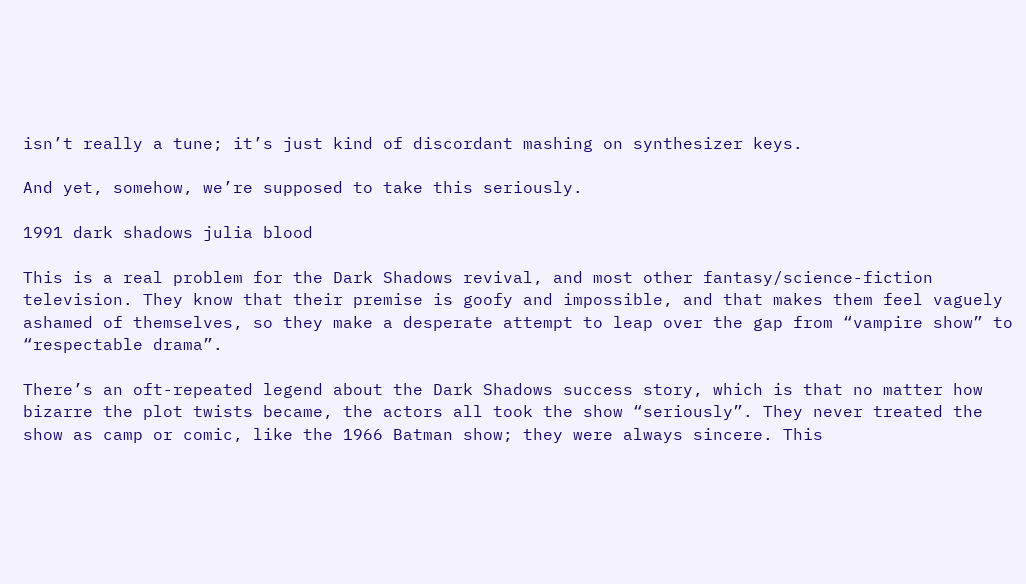isn’t really a tune; it’s just kind of discordant mashing on synthesizer keys.

And yet, somehow, we’re supposed to take this seriously.

1991 dark shadows julia blood

This is a real problem for the Dark Shadows revival, and most other fantasy/science-fiction television. They know that their premise is goofy and impossible, and that makes them feel vaguely ashamed of themselves, so they make a desperate attempt to leap over the gap from “vampire show” to “respectable drama”.

There’s an oft-repeated legend about the Dark Shadows success story, which is that no matter how bizarre the plot twists became, the actors all took the show “seriously”. They never treated the show as camp or comic, like the 1966 Batman show; they were always sincere. This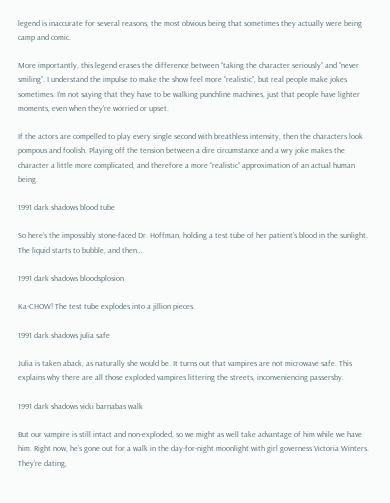legend is inaccurate for several reasons, the most obvious being that sometimes they actually were being camp and comic.

More importantly, this legend erases the difference between “taking the character seriously” and “never smiling”. I understand the impulse to make the show feel more “realistic”, but real people make jokes sometimes. I’m not saying that they have to be walking punchline machines, just that people have lighter moments, even when they’re worried or upset.

If the actors are compelled to play every single second with breathless intensity, then the characters look pompous and foolish. Playing off the tension between a dire circumstance and a wry joke makes the character a little more complicated, and therefore a more “realistic” approximation of an actual human being.

1991 dark shadows blood tube

So here’s the impossibly stone-faced Dr. Hoffman, holding a test tube of her patient’s blood in the sunlight. The liquid starts to bubble, and then…

1991 dark shadows bloodsplosion

Ka-CHOW! The test tube explodes into a jillion pieces.

1991 dark shadows julia safe

Julia is taken aback, as naturally she would be. It turns out that vampires are not microwave safe. This explains why there are all those exploded vampires littering the streets, inconveniencing passersby.

1991 dark shadows vicki barnabas walk

But our vampire is still intact and non-exploded, so we might as well take advantage of him while we have him. Right now, he’s gone out for a walk in the day-for-night moonlight with girl governess Victoria Winters. They’re dating,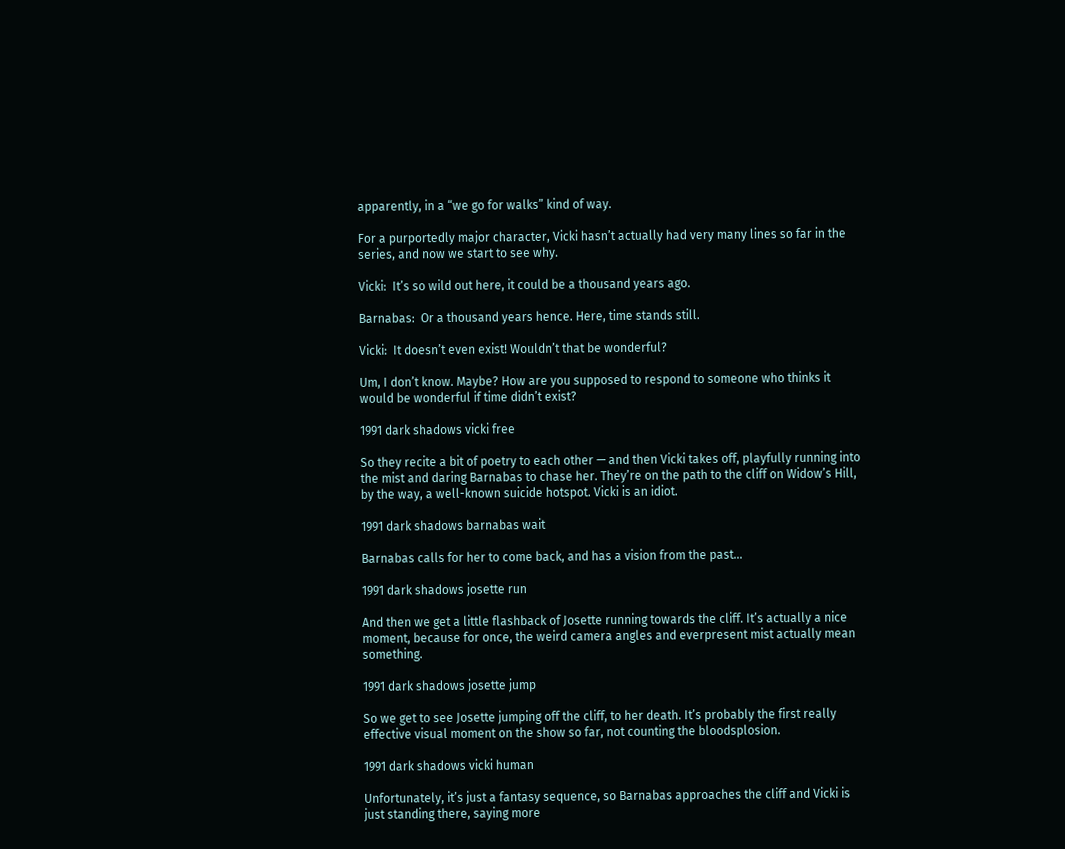apparently, in a “we go for walks” kind of way.

For a purportedly major character, Vicki hasn’t actually had very many lines so far in the series, and now we start to see why.

Vicki:  It’s so wild out here, it could be a thousand years ago.

Barnabas:  Or a thousand years hence. Here, time stands still.

Vicki:  It doesn’t even exist! Wouldn’t that be wonderful?

Um, I don’t know. Maybe? How are you supposed to respond to someone who thinks it would be wonderful if time didn’t exist?

1991 dark shadows vicki free

So they recite a bit of poetry to each other — and then Vicki takes off, playfully running into the mist and daring Barnabas to chase her. They’re on the path to the cliff on Widow’s Hill, by the way, a well-known suicide hotspot. Vicki is an idiot.

1991 dark shadows barnabas wait

Barnabas calls for her to come back, and has a vision from the past…

1991 dark shadows josette run

And then we get a little flashback of Josette running towards the cliff. It’s actually a nice moment, because for once, the weird camera angles and everpresent mist actually mean something.

1991 dark shadows josette jump

So we get to see Josette jumping off the cliff, to her death. It’s probably the first really effective visual moment on the show so far, not counting the bloodsplosion.

1991 dark shadows vicki human

Unfortunately, it’s just a fantasy sequence, so Barnabas approaches the cliff and Vicki is just standing there, saying more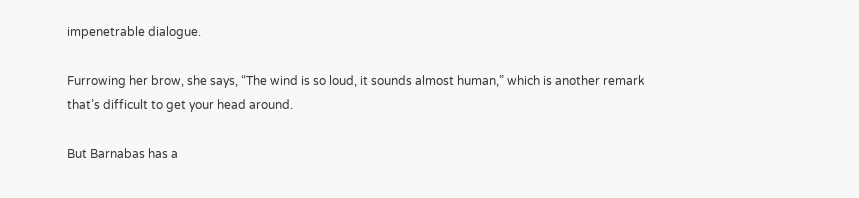impenetrable dialogue.

Furrowing her brow, she says, “The wind is so loud, it sounds almost human,” which is another remark that’s difficult to get your head around.

But Barnabas has a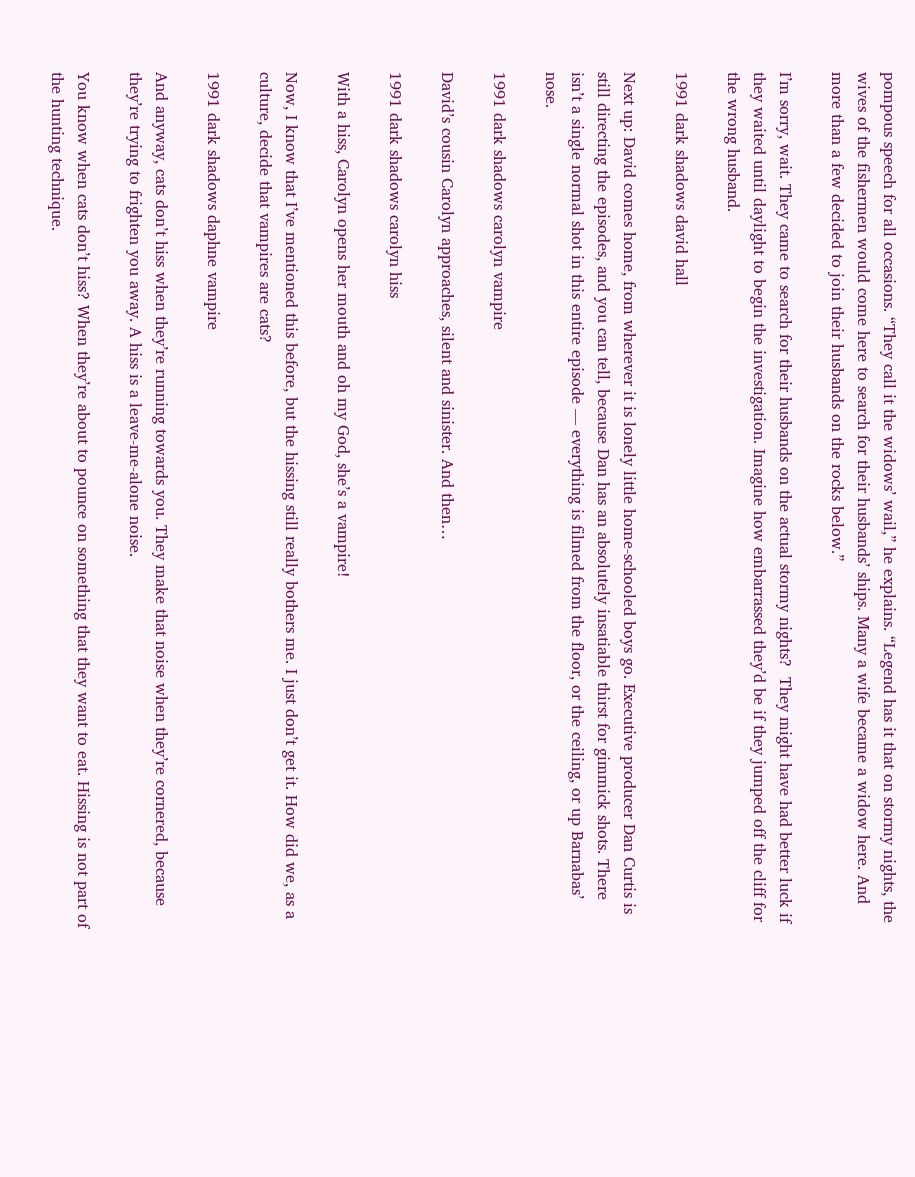pompous speech for all occasions. “They call it the widows’ wail,” he explains. “Legend has it that on stormy nights, the wives of the fishermen would come here to search for their husbands’ ships. Many a wife became a widow here. And more than a few decided to join their husbands on the rocks below.”

I’m sorry, wait. They came to search for their husbands on the actual stormy nights?  They might have had better luck if they waited until daylight to begin the investigation. Imagine how embarrassed they’d be if they jumped off the cliff for the wrong husband.

1991 dark shadows david hall

Next up: David comes home, from wherever it is lonely little home-schooled boys go. Executive producer Dan Curtis is still directing the episodes, and you can tell, because Dan has an absolutely insatiable thirst for gimmick shots. There isn’t a single normal shot in this entire episode — everything is filmed from the floor, or the ceiling, or up Barnabas’ nose.

1991 dark shadows carolyn vampire

David’s cousin Carolyn approaches, silent and sinister. And then…

1991 dark shadows carolyn hiss

With a hiss, Carolyn opens her mouth and oh my God, she’s a vampire!

Now, I know that I’ve mentioned this before, but the hissing still really bothers me. I just don’t get it. How did we, as a culture, decide that vampires are cats?

1991 dark shadows daphne vampire

And anyway, cats don’t hiss when they’re running towards you. They make that noise when they’re cornered, because they’re trying to frighten you away. A hiss is a leave-me-alone noise.

You know when cats don’t hiss? When they’re about to pounce on something that they want to eat. Hissing is not part of the hunting technique.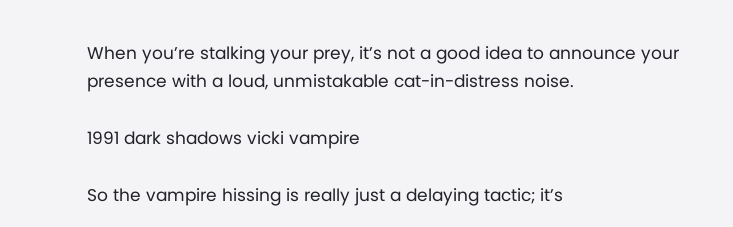When you’re stalking your prey, it’s not a good idea to announce your presence with a loud, unmistakable cat-in-distress noise.

1991 dark shadows vicki vampire

So the vampire hissing is really just a delaying tactic; it’s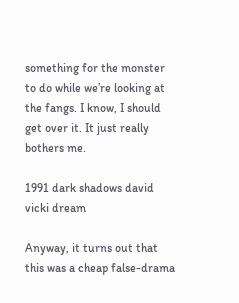something for the monster to do while we’re looking at the fangs. I know, I should get over it. It just really bothers me.

1991 dark shadows david vicki dream

Anyway, it turns out that this was a cheap false-drama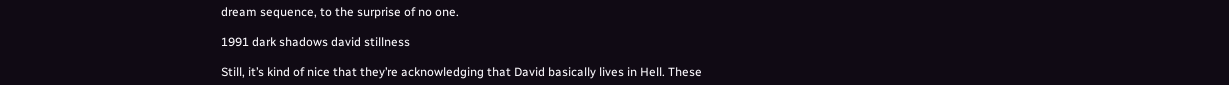dream sequence, to the surprise of no one.

1991 dark shadows david stillness

Still, it’s kind of nice that they’re acknowledging that David basically lives in Hell. These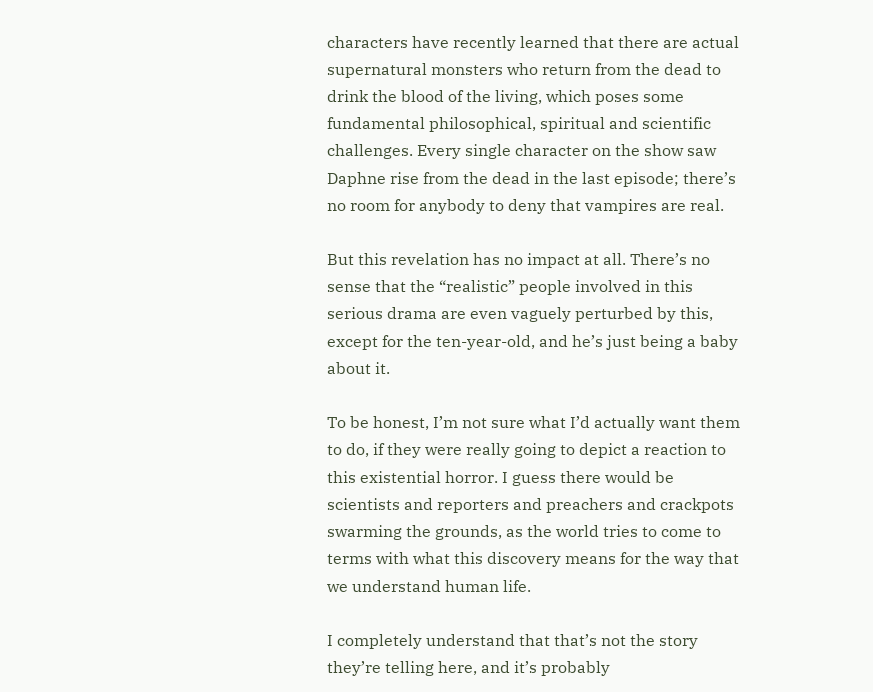characters have recently learned that there are actual supernatural monsters who return from the dead to drink the blood of the living, which poses some fundamental philosophical, spiritual and scientific challenges. Every single character on the show saw Daphne rise from the dead in the last episode; there’s no room for anybody to deny that vampires are real.

But this revelation has no impact at all. There’s no sense that the “realistic” people involved in this serious drama are even vaguely perturbed by this, except for the ten-year-old, and he’s just being a baby about it.

To be honest, I’m not sure what I’d actually want them to do, if they were really going to depict a reaction to this existential horror. I guess there would be scientists and reporters and preachers and crackpots swarming the grounds, as the world tries to come to terms with what this discovery means for the way that we understand human life.

I completely understand that that’s not the story they’re telling here, and it’s probably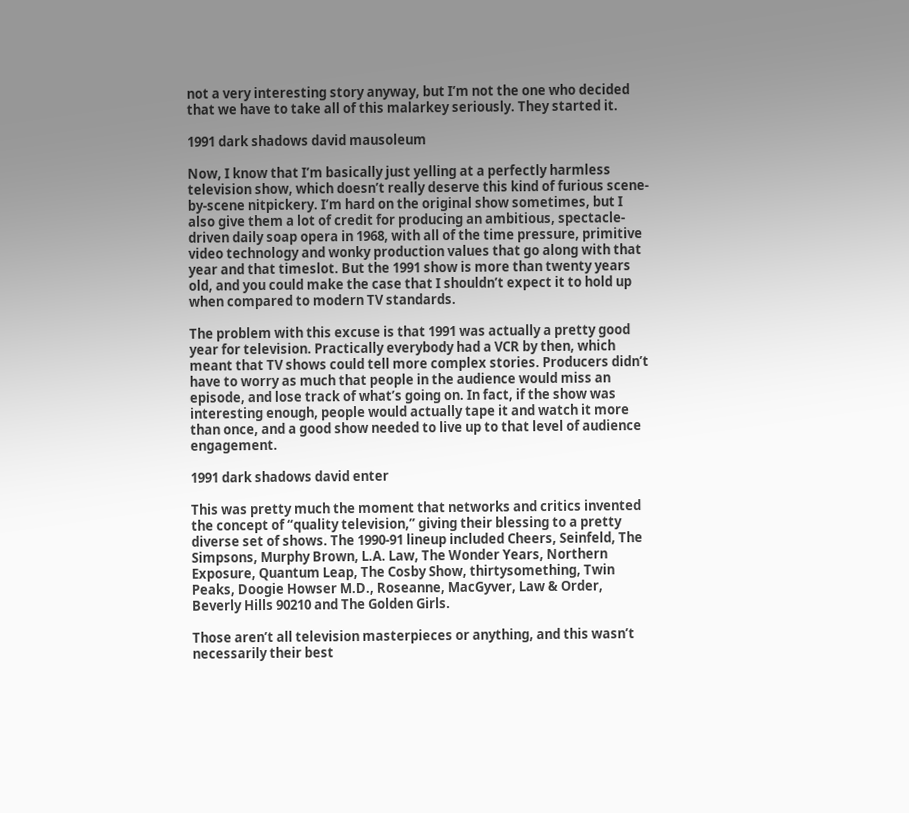not a very interesting story anyway, but I’m not the one who decided that we have to take all of this malarkey seriously. They started it.

1991 dark shadows david mausoleum

Now, I know that I’m basically just yelling at a perfectly harmless television show, which doesn’t really deserve this kind of furious scene-by-scene nitpickery. I’m hard on the original show sometimes, but I also give them a lot of credit for producing an ambitious, spectacle-driven daily soap opera in 1968, with all of the time pressure, primitive video technology and wonky production values that go along with that year and that timeslot. But the 1991 show is more than twenty years old, and you could make the case that I shouldn’t expect it to hold up when compared to modern TV standards.

The problem with this excuse is that 1991 was actually a pretty good year for television. Practically everybody had a VCR by then, which meant that TV shows could tell more complex stories. Producers didn’t have to worry as much that people in the audience would miss an episode, and lose track of what’s going on. In fact, if the show was interesting enough, people would actually tape it and watch it more than once, and a good show needed to live up to that level of audience engagement.

1991 dark shadows david enter

This was pretty much the moment that networks and critics invented the concept of “quality television,” giving their blessing to a pretty diverse set of shows. The 1990-91 lineup included Cheers, Seinfeld, The Simpsons, Murphy Brown, L.A. Law, The Wonder Years, Northern Exposure, Quantum Leap, The Cosby Show, thirtysomething, Twin Peaks, Doogie Howser M.D., Roseanne, MacGyver, Law & Order, Beverly Hills 90210 and The Golden Girls.

Those aren’t all television masterpieces or anything, and this wasn’t necessarily their best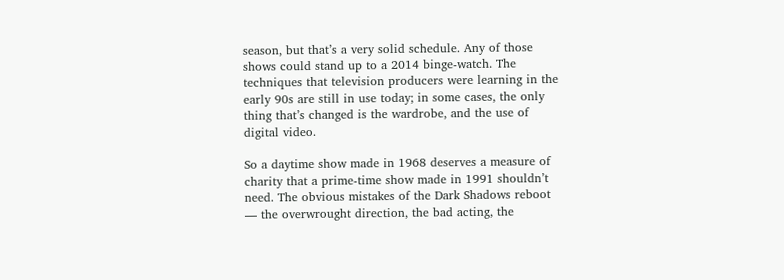season, but that’s a very solid schedule. Any of those shows could stand up to a 2014 binge-watch. The techniques that television producers were learning in the early 90s are still in use today; in some cases, the only thing that’s changed is the wardrobe, and the use of digital video.

So a daytime show made in 1968 deserves a measure of charity that a prime-time show made in 1991 shouldn’t need. The obvious mistakes of the Dark Shadows reboot — the overwrought direction, the bad acting, the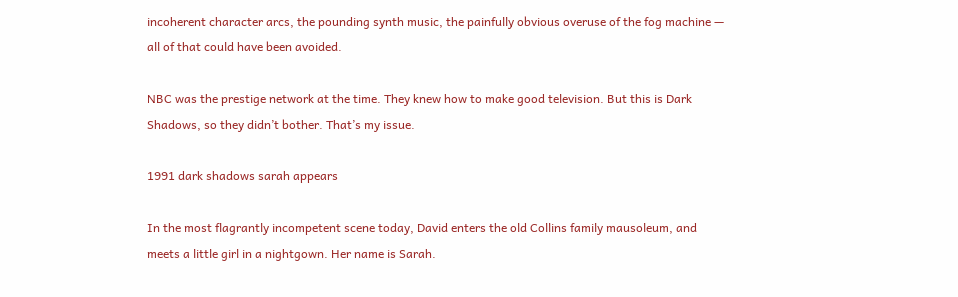incoherent character arcs, the pounding synth music, the painfully obvious overuse of the fog machine — all of that could have been avoided.

NBC was the prestige network at the time. They knew how to make good television. But this is Dark Shadows, so they didn’t bother. That’s my issue.

1991 dark shadows sarah appears

In the most flagrantly incompetent scene today, David enters the old Collins family mausoleum, and meets a little girl in a nightgown. Her name is Sarah.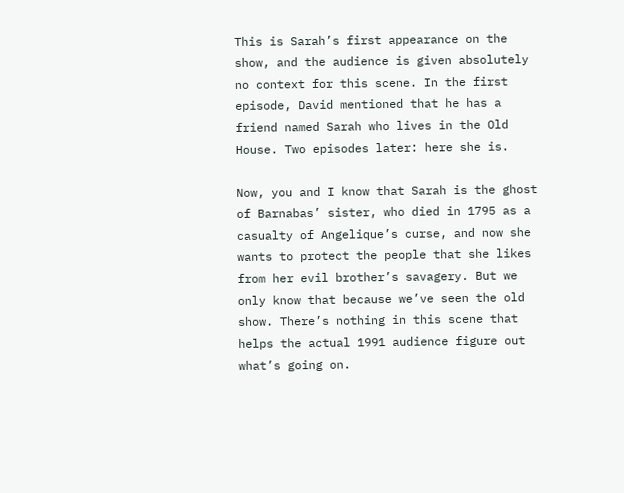This is Sarah’s first appearance on the show, and the audience is given absolutely no context for this scene. In the first episode, David mentioned that he has a friend named Sarah who lives in the Old House. Two episodes later: here she is.

Now, you and I know that Sarah is the ghost of Barnabas’ sister, who died in 1795 as a casualty of Angelique’s curse, and now she wants to protect the people that she likes from her evil brother’s savagery. But we only know that because we’ve seen the old show. There’s nothing in this scene that helps the actual 1991 audience figure out what’s going on.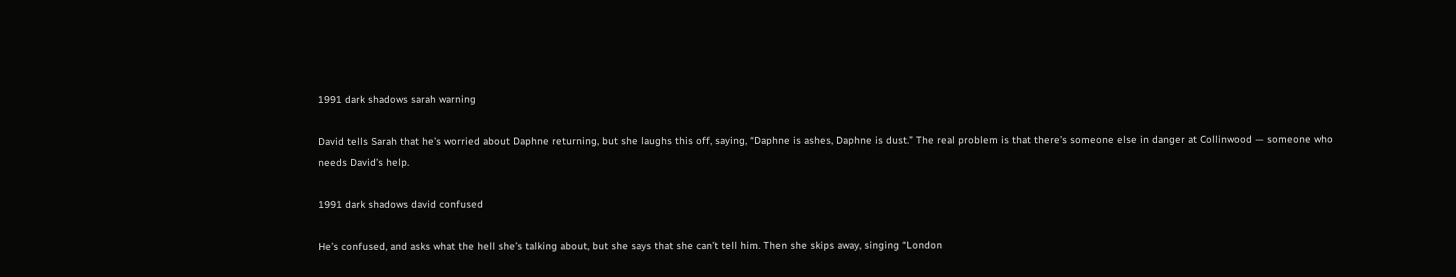1991 dark shadows sarah warning

David tells Sarah that he’s worried about Daphne returning, but she laughs this off, saying, “Daphne is ashes, Daphne is dust.” The real problem is that there’s someone else in danger at Collinwood — someone who needs David’s help.

1991 dark shadows david confused

He’s confused, and asks what the hell she’s talking about, but she says that she can’t tell him. Then she skips away, singing “London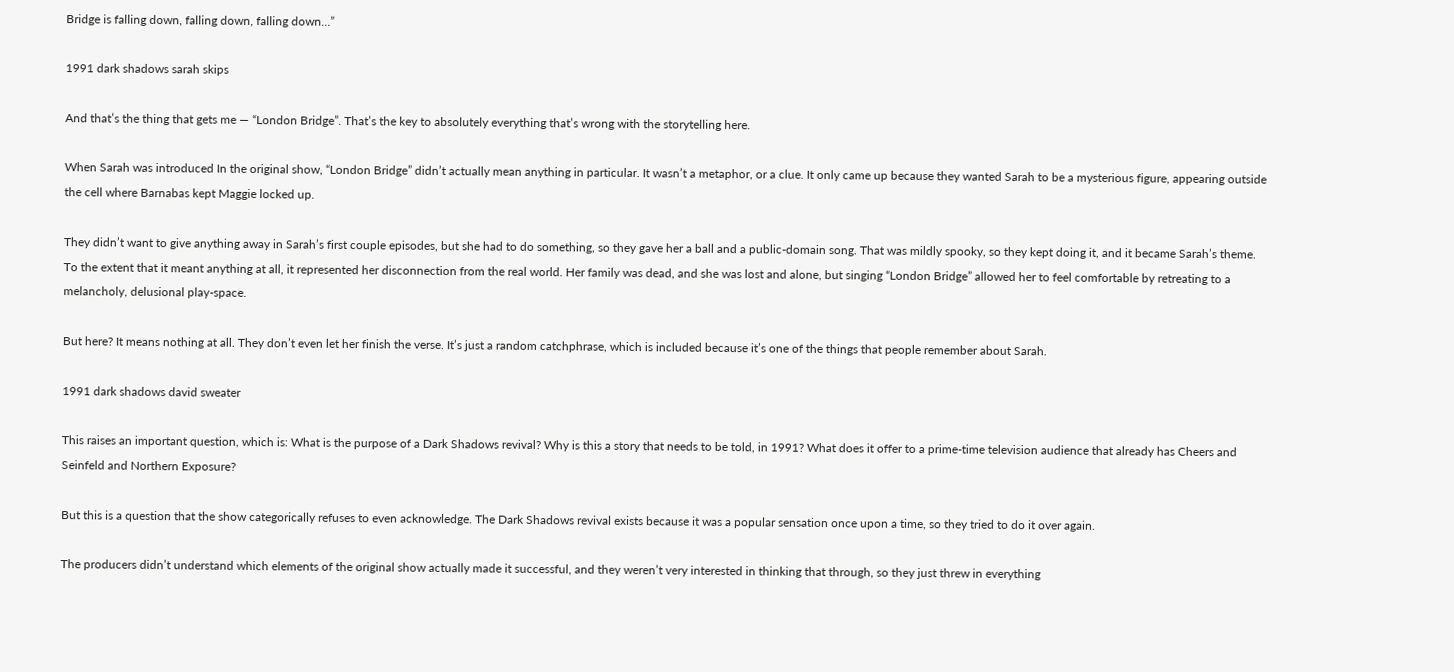Bridge is falling down, falling down, falling down…”

1991 dark shadows sarah skips

And that’s the thing that gets me — “London Bridge”. That’s the key to absolutely everything that’s wrong with the storytelling here.

When Sarah was introduced In the original show, “London Bridge” didn’t actually mean anything in particular. It wasn’t a metaphor, or a clue. It only came up because they wanted Sarah to be a mysterious figure, appearing outside the cell where Barnabas kept Maggie locked up.

They didn’t want to give anything away in Sarah’s first couple episodes, but she had to do something, so they gave her a ball and a public-domain song. That was mildly spooky, so they kept doing it, and it became Sarah’s theme. To the extent that it meant anything at all, it represented her disconnection from the real world. Her family was dead, and she was lost and alone, but singing “London Bridge” allowed her to feel comfortable by retreating to a melancholy, delusional play-space.

But here? It means nothing at all. They don’t even let her finish the verse. It’s just a random catchphrase, which is included because it’s one of the things that people remember about Sarah.

1991 dark shadows david sweater

This raises an important question, which is: What is the purpose of a Dark Shadows revival? Why is this a story that needs to be told, in 1991? What does it offer to a prime-time television audience that already has Cheers and Seinfeld and Northern Exposure?

But this is a question that the show categorically refuses to even acknowledge. The Dark Shadows revival exists because it was a popular sensation once upon a time, so they tried to do it over again.

The producers didn’t understand which elements of the original show actually made it successful, and they weren’t very interested in thinking that through, so they just threw in everything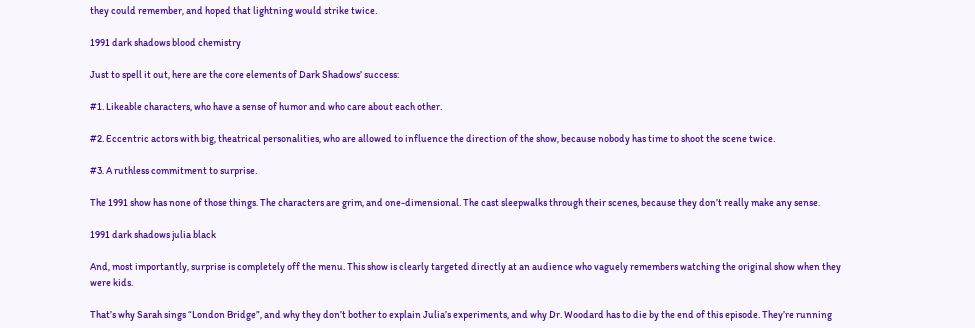they could remember, and hoped that lightning would strike twice.

1991 dark shadows blood chemistry

Just to spell it out, here are the core elements of Dark Shadows’ success:

#1. Likeable characters, who have a sense of humor and who care about each other.

#2. Eccentric actors with big, theatrical personalities, who are allowed to influence the direction of the show, because nobody has time to shoot the scene twice.

#3. A ruthless commitment to surprise.

The 1991 show has none of those things. The characters are grim, and one-dimensional. The cast sleepwalks through their scenes, because they don’t really make any sense.

1991 dark shadows julia black

And, most importantly, surprise is completely off the menu. This show is clearly targeted directly at an audience who vaguely remembers watching the original show when they were kids.

That’s why Sarah sings “London Bridge”, and why they don’t bother to explain Julia’s experiments, and why Dr. Woodard has to die by the end of this episode. They’re running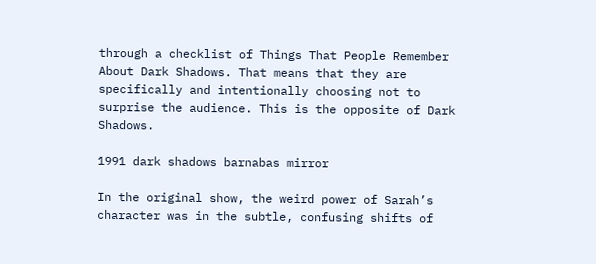through a checklist of Things That People Remember About Dark Shadows. That means that they are specifically and intentionally choosing not to surprise the audience. This is the opposite of Dark Shadows.

1991 dark shadows barnabas mirror

In the original show, the weird power of Sarah’s character was in the subtle, confusing shifts of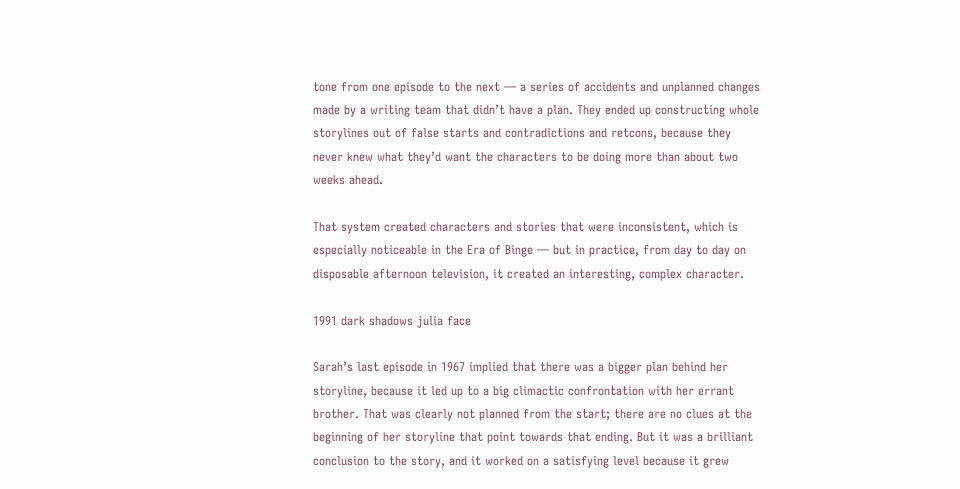tone from one episode to the next — a series of accidents and unplanned changes made by a writing team that didn’t have a plan. They ended up constructing whole storylines out of false starts and contradictions and retcons, because they never knew what they’d want the characters to be doing more than about two weeks ahead.

That system created characters and stories that were inconsistent, which is especially noticeable in the Era of Binge — but in practice, from day to day on disposable afternoon television, it created an interesting, complex character.

1991 dark shadows julia face

Sarah’s last episode in 1967 implied that there was a bigger plan behind her storyline, because it led up to a big climactic confrontation with her errant brother. That was clearly not planned from the start; there are no clues at the beginning of her storyline that point towards that ending. But it was a brilliant conclusion to the story, and it worked on a satisfying level because it grew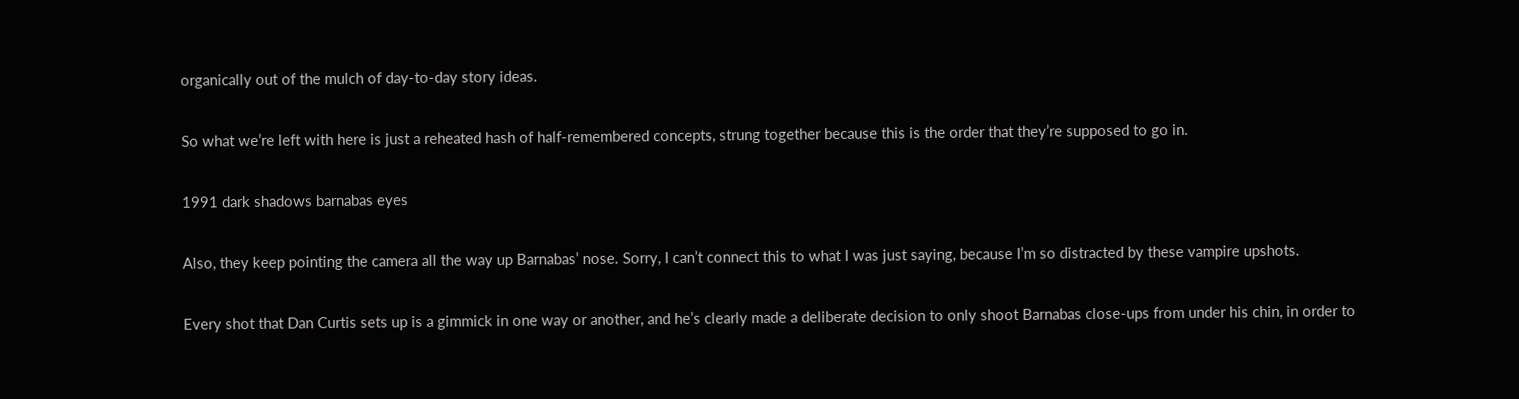organically out of the mulch of day-to-day story ideas.

So what we’re left with here is just a reheated hash of half-remembered concepts, strung together because this is the order that they’re supposed to go in.

1991 dark shadows barnabas eyes

Also, they keep pointing the camera all the way up Barnabas’ nose. Sorry, I can’t connect this to what I was just saying, because I’m so distracted by these vampire upshots.

Every shot that Dan Curtis sets up is a gimmick in one way or another, and he’s clearly made a deliberate decision to only shoot Barnabas close-ups from under his chin, in order to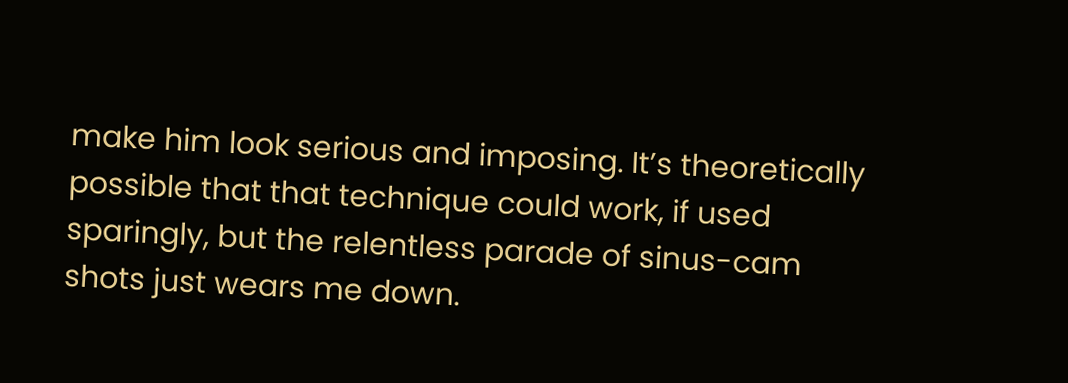make him look serious and imposing. It’s theoretically possible that that technique could work, if used sparingly, but the relentless parade of sinus-cam shots just wears me down.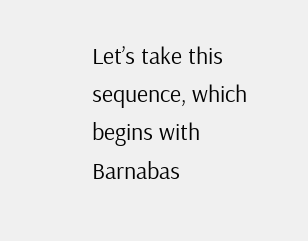Let’s take this sequence, which begins with Barnabas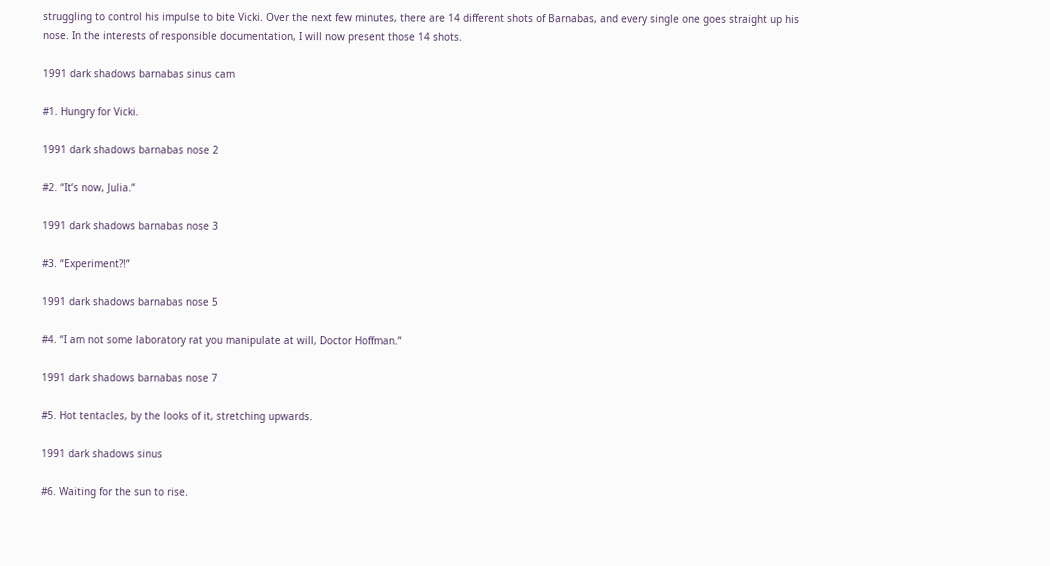struggling to control his impulse to bite Vicki. Over the next few minutes, there are 14 different shots of Barnabas, and every single one goes straight up his nose. In the interests of responsible documentation, I will now present those 14 shots.

1991 dark shadows barnabas sinus cam

#1. Hungry for Vicki.

1991 dark shadows barnabas nose 2

#2. “It’s now, Julia.”

1991 dark shadows barnabas nose 3

#3. “Experiment?!”

1991 dark shadows barnabas nose 5

#4. “I am not some laboratory rat you manipulate at will, Doctor Hoffman.”

1991 dark shadows barnabas nose 7

#5. Hot tentacles, by the looks of it, stretching upwards.

1991 dark shadows sinus

#6. Waiting for the sun to rise.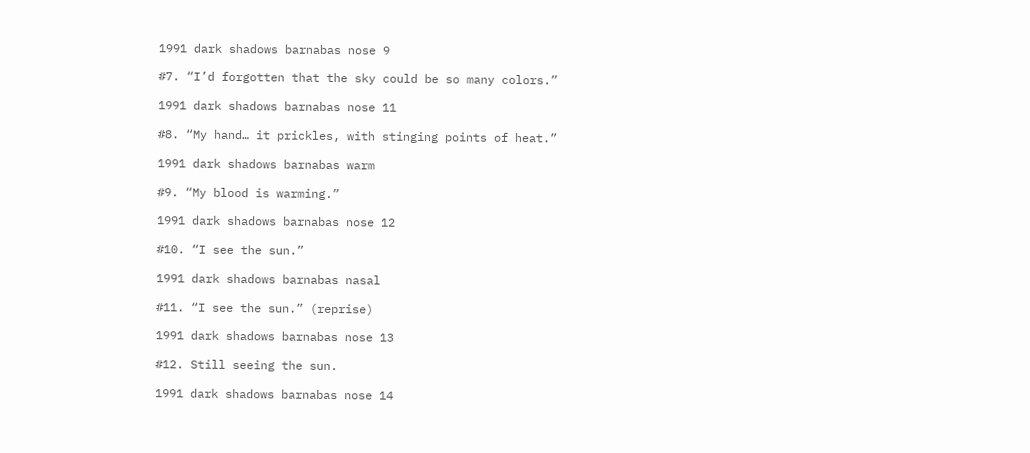1991 dark shadows barnabas nose 9

#7. “I’d forgotten that the sky could be so many colors.”

1991 dark shadows barnabas nose 11

#8. “My hand… it prickles, with stinging points of heat.”

1991 dark shadows barnabas warm

#9. “My blood is warming.”

1991 dark shadows barnabas nose 12

#10. “I see the sun.”

1991 dark shadows barnabas nasal

#11. “I see the sun.” (reprise)

1991 dark shadows barnabas nose 13

#12. Still seeing the sun.

1991 dark shadows barnabas nose 14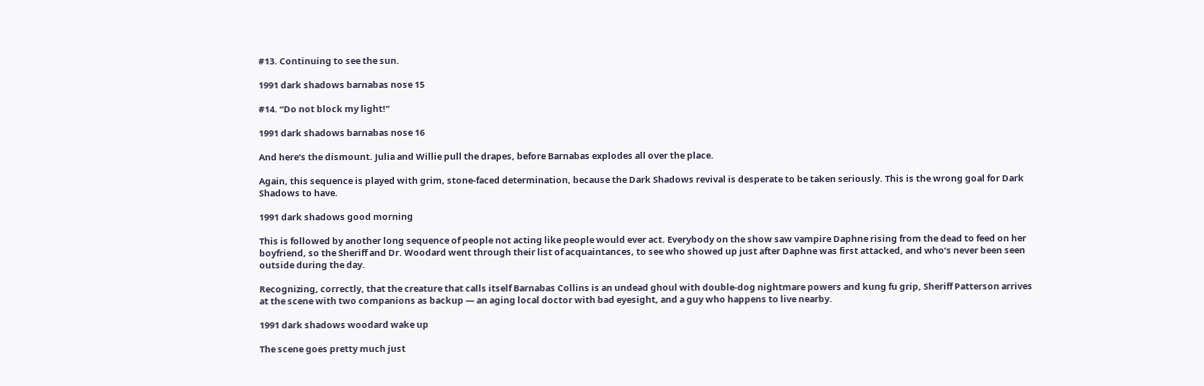#13. Continuing to see the sun.

1991 dark shadows barnabas nose 15

#14. “Do not block my light!”

1991 dark shadows barnabas nose 16

And here’s the dismount. Julia and Willie pull the drapes, before Barnabas explodes all over the place.

Again, this sequence is played with grim, stone-faced determination, because the Dark Shadows revival is desperate to be taken seriously. This is the wrong goal for Dark Shadows to have.

1991 dark shadows good morning

This is followed by another long sequence of people not acting like people would ever act. Everybody on the show saw vampire Daphne rising from the dead to feed on her boyfriend, so the Sheriff and Dr. Woodard went through their list of acquaintances, to see who showed up just after Daphne was first attacked, and who’s never been seen outside during the day.

Recognizing, correctly, that the creature that calls itself Barnabas Collins is an undead ghoul with double-dog nightmare powers and kung fu grip, Sheriff Patterson arrives at the scene with two companions as backup — an aging local doctor with bad eyesight, and a guy who happens to live nearby.

1991 dark shadows woodard wake up

The scene goes pretty much just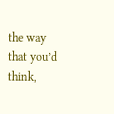the way that you’d think,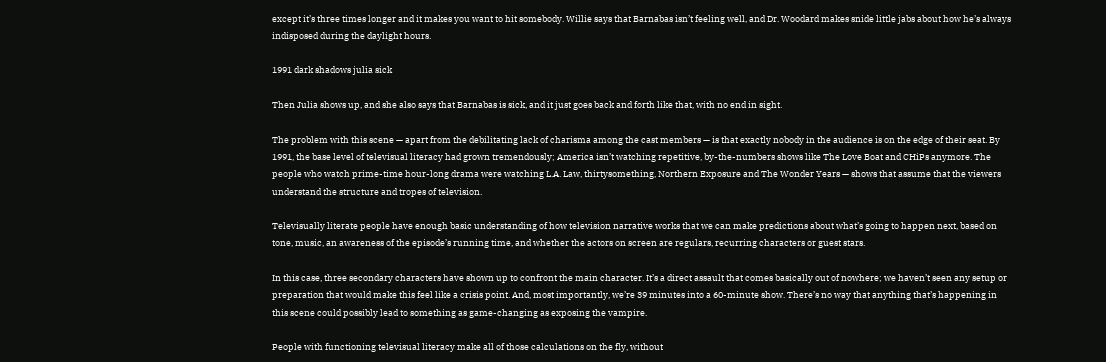except it’s three times longer and it makes you want to hit somebody. Willie says that Barnabas isn’t feeling well, and Dr. Woodard makes snide little jabs about how he’s always indisposed during the daylight hours.

1991 dark shadows julia sick

Then Julia shows up, and she also says that Barnabas is sick, and it just goes back and forth like that, with no end in sight.

The problem with this scene — apart from the debilitating lack of charisma among the cast members — is that exactly nobody in the audience is on the edge of their seat. By 1991, the base level of televisual literacy had grown tremendously; America isn’t watching repetitive, by-the-numbers shows like The Love Boat and CHiPs anymore. The people who watch prime-time hour-long drama were watching L.A. Law, thirtysomething, Northern Exposure and The Wonder Years — shows that assume that the viewers understand the structure and tropes of television.

Televisually literate people have enough basic understanding of how television narrative works that we can make predictions about what’s going to happen next, based on tone, music, an awareness of the episode’s running time, and whether the actors on screen are regulars, recurring characters or guest stars.

In this case, three secondary characters have shown up to confront the main character. It’s a direct assault that comes basically out of nowhere; we haven’t seen any setup or preparation that would make this feel like a crisis point. And, most importantly, we’re 39 minutes into a 60-minute show. There’s no way that anything that’s happening in this scene could possibly lead to something as game-changing as exposing the vampire.

People with functioning televisual literacy make all of those calculations on the fly, without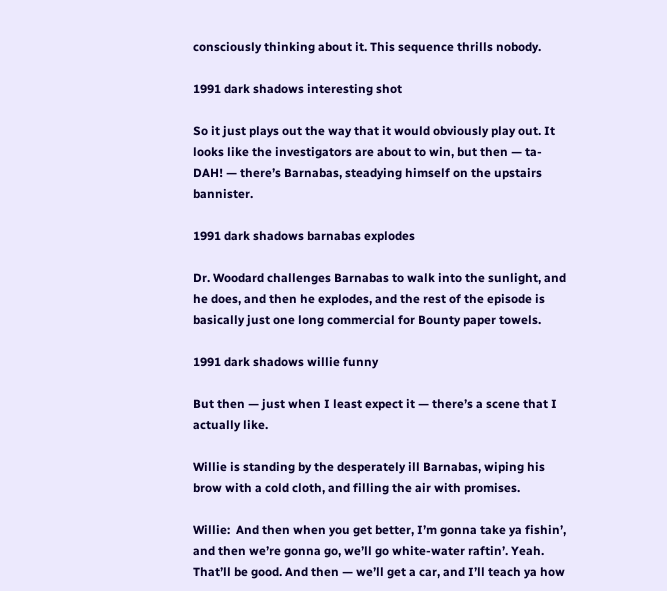consciously thinking about it. This sequence thrills nobody.

1991 dark shadows interesting shot

So it just plays out the way that it would obviously play out. It looks like the investigators are about to win, but then — ta-DAH! — there’s Barnabas, steadying himself on the upstairs bannister.

1991 dark shadows barnabas explodes

Dr. Woodard challenges Barnabas to walk into the sunlight, and he does, and then he explodes, and the rest of the episode is basically just one long commercial for Bounty paper towels.

1991 dark shadows willie funny

But then — just when I least expect it — there’s a scene that I actually like.

Willie is standing by the desperately ill Barnabas, wiping his brow with a cold cloth, and filling the air with promises.

Willie:  And then when you get better, I’m gonna take ya fishin’, and then we’re gonna go, we’ll go white-water raftin’. Yeah. That’ll be good. And then — we’ll get a car, and I’ll teach ya how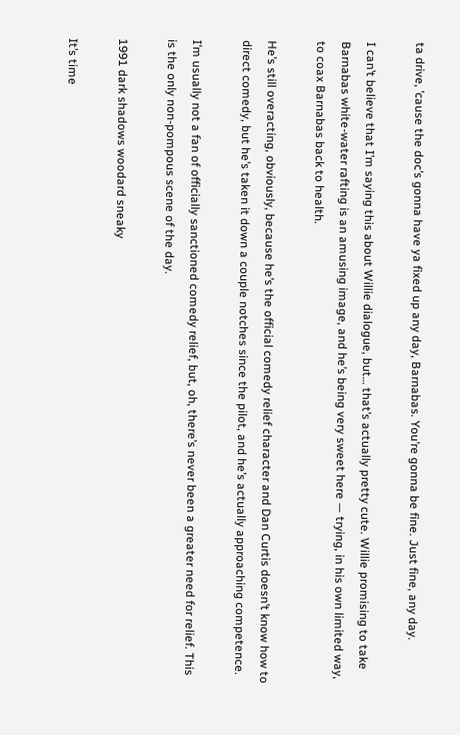ta drive, ’cause the doc’s gonna have ya fixed up any day, Barnabas. You’re gonna be fine. Just fine, any day.

I can’t believe that I’m saying this about Willie dialogue, but… that’s actually pretty cute. Willie promising to take Barnabas white-water rafting is an amusing image, and he’s being very sweet here — trying, in his own limited way, to coax Barnabas back to health.

He’s still overacting, obviously, because he’s the official comedy relief character and Dan Curtis doesn’t know how to direct comedy, but he’s taken it down a couple notches since the pilot, and he’s actually approaching competence.

I’m usually not a fan of officially sanctioned comedy relief, but, oh, there’s never been a greater need for relief. This is the only non-pompous scene of the day.

1991 dark shadows woodard sneaky

It’s time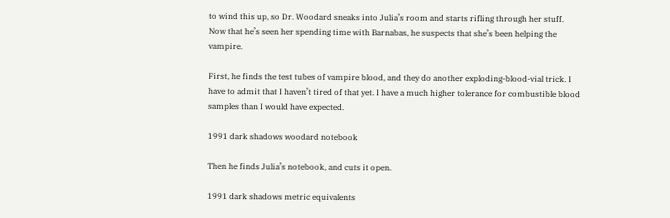to wind this up, so Dr. Woodard sneaks into Julia’s room and starts rifling through her stuff. Now that he’s seen her spending time with Barnabas, he suspects that she’s been helping the vampire.

First, he finds the test tubes of vampire blood, and they do another exploding-blood-vial trick. I have to admit that I haven’t tired of that yet. I have a much higher tolerance for combustible blood samples than I would have expected.

1991 dark shadows woodard notebook

Then he finds Julia’s notebook, and cuts it open.

1991 dark shadows metric equivalents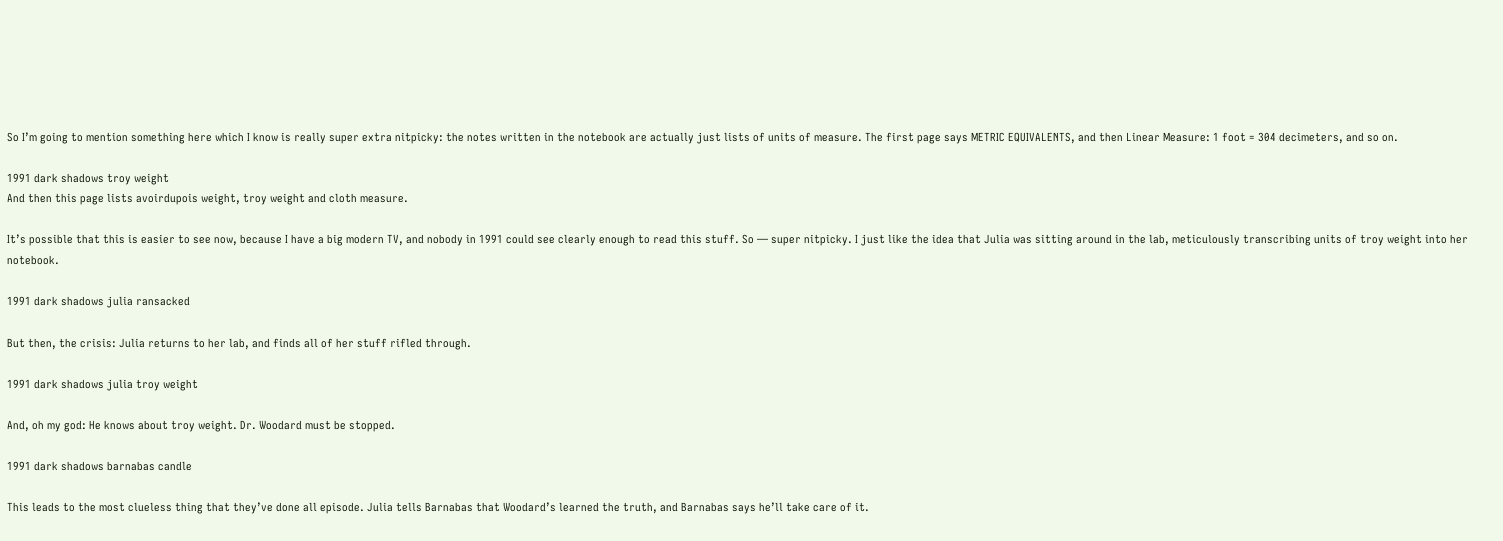So I’m going to mention something here which I know is really super extra nitpicky: the notes written in the notebook are actually just lists of units of measure. The first page says METRIC EQUIVALENTS, and then Linear Measure: 1 foot = 304 decimeters, and so on.

1991 dark shadows troy weight
And then this page lists avoirdupois weight, troy weight and cloth measure.

It’s possible that this is easier to see now, because I have a big modern TV, and nobody in 1991 could see clearly enough to read this stuff. So — super nitpicky. I just like the idea that Julia was sitting around in the lab, meticulously transcribing units of troy weight into her notebook.

1991 dark shadows julia ransacked

But then, the crisis: Julia returns to her lab, and finds all of her stuff rifled through.

1991 dark shadows julia troy weight

And, oh my god: He knows about troy weight. Dr. Woodard must be stopped.

1991 dark shadows barnabas candle

This leads to the most clueless thing that they’ve done all episode. Julia tells Barnabas that Woodard’s learned the truth, and Barnabas says he’ll take care of it.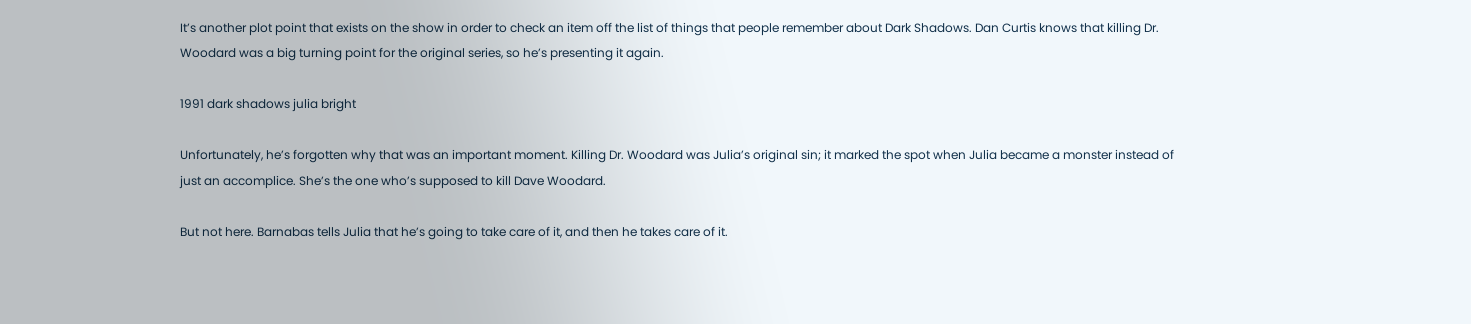It’s another plot point that exists on the show in order to check an item off the list of things that people remember about Dark Shadows. Dan Curtis knows that killing Dr. Woodard was a big turning point for the original series, so he’s presenting it again.

1991 dark shadows julia bright

Unfortunately, he’s forgotten why that was an important moment. Killing Dr. Woodard was Julia’s original sin; it marked the spot when Julia became a monster instead of just an accomplice. She’s the one who’s supposed to kill Dave Woodard.

But not here. Barnabas tells Julia that he’s going to take care of it, and then he takes care of it.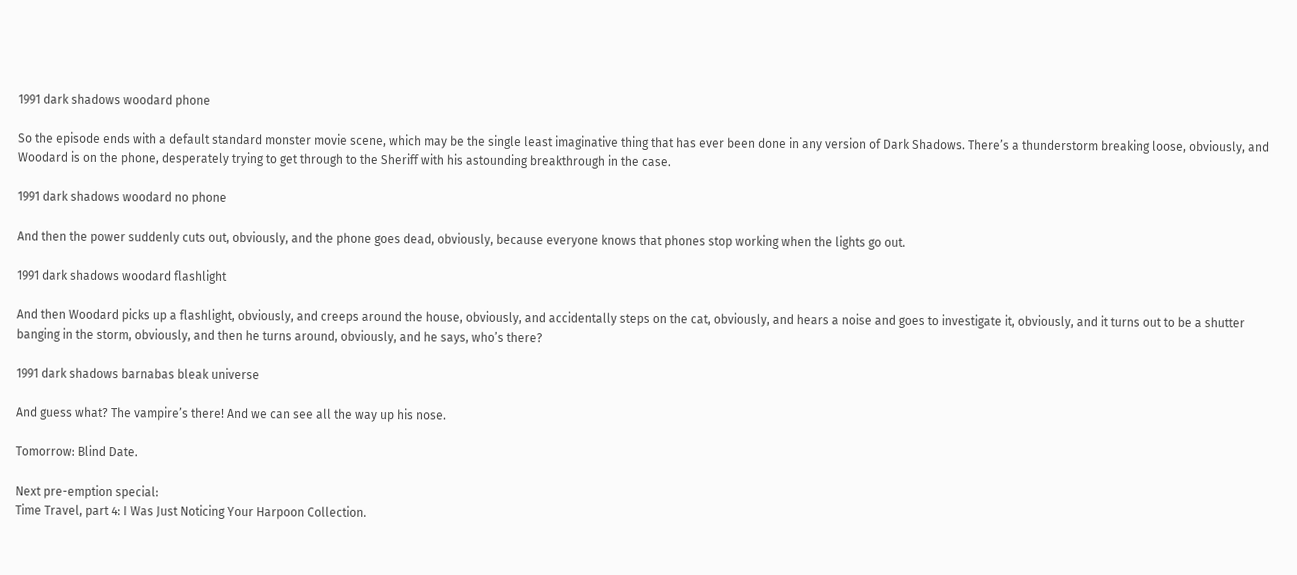1991 dark shadows woodard phone

So the episode ends with a default standard monster movie scene, which may be the single least imaginative thing that has ever been done in any version of Dark Shadows. There’s a thunderstorm breaking loose, obviously, and Woodard is on the phone, desperately trying to get through to the Sheriff with his astounding breakthrough in the case.

1991 dark shadows woodard no phone

And then the power suddenly cuts out, obviously, and the phone goes dead, obviously, because everyone knows that phones stop working when the lights go out.

1991 dark shadows woodard flashlight

And then Woodard picks up a flashlight, obviously, and creeps around the house, obviously, and accidentally steps on the cat, obviously, and hears a noise and goes to investigate it, obviously, and it turns out to be a shutter banging in the storm, obviously, and then he turns around, obviously, and he says, who’s there?

1991 dark shadows barnabas bleak universe

And guess what? The vampire’s there! And we can see all the way up his nose.

Tomorrow: Blind Date.

Next pre-emption special:
Time Travel, part 4: I Was Just Noticing Your Harpoon Collection.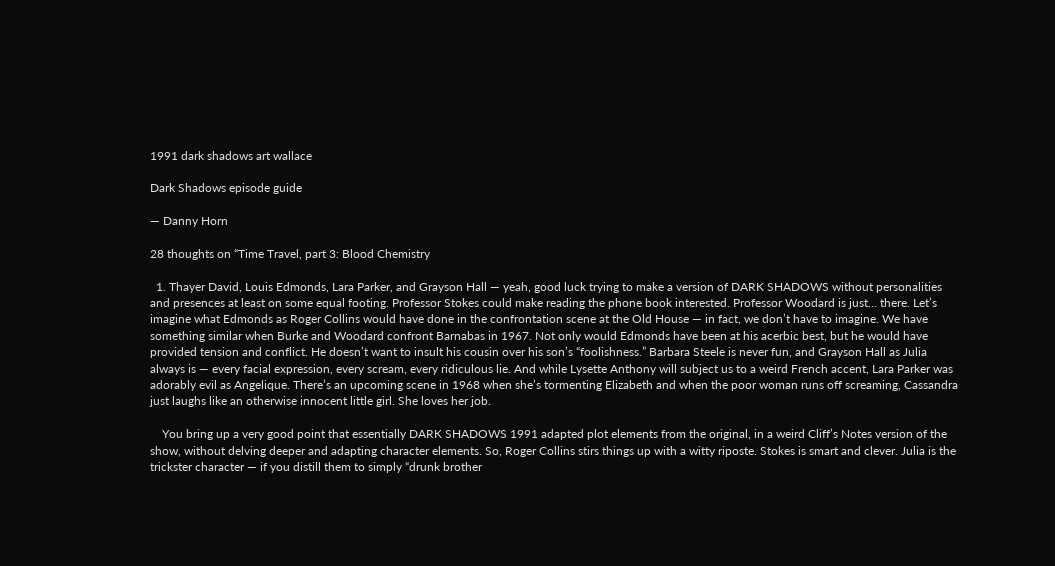1991 dark shadows art wallace

Dark Shadows episode guide

— Danny Horn

28 thoughts on “Time Travel, part 3: Blood Chemistry

  1. Thayer David, Louis Edmonds, Lara Parker, and Grayson Hall — yeah, good luck trying to make a version of DARK SHADOWS without personalities and presences at least on some equal footing. Professor Stokes could make reading the phone book interested. Professor Woodard is just… there. Let’s imagine what Edmonds as Roger Collins would have done in the confrontation scene at the Old House — in fact, we don’t have to imagine. We have something similar when Burke and Woodard confront Barnabas in 1967. Not only would Edmonds have been at his acerbic best, but he would have provided tension and conflict. He doesn’t want to insult his cousin over his son’s “foolishness.” Barbara Steele is never fun, and Grayson Hall as Julia always is — every facial expression, every scream, every ridiculous lie. And while Lysette Anthony will subject us to a weird French accent, Lara Parker was adorably evil as Angelique. There’s an upcoming scene in 1968 when she’s tormenting Elizabeth and when the poor woman runs off screaming, Cassandra just laughs like an otherwise innocent little girl. She loves her job.

    You bring up a very good point that essentially DARK SHADOWS 1991 adapted plot elements from the original, in a weird Cliff’s Notes version of the show, without delving deeper and adapting character elements. So, Roger Collins stirs things up with a witty riposte. Stokes is smart and clever. Julia is the trickster character — if you distill them to simply “drunk brother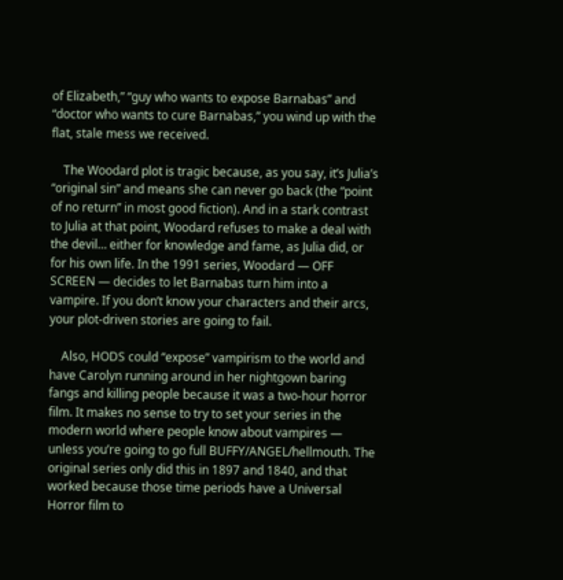of Elizabeth,” “guy who wants to expose Barnabas” and “doctor who wants to cure Barnabas,” you wind up with the flat, stale mess we received.

    The Woodard plot is tragic because, as you say, it’s Julia’s “original sin” and means she can never go back (the “point of no return” in most good fiction). And in a stark contrast to Julia at that point, Woodard refuses to make a deal with the devil… either for knowledge and fame, as Julia did, or for his own life. In the 1991 series, Woodard — OFF SCREEN — decides to let Barnabas turn him into a vampire. If you don’t know your characters and their arcs, your plot-driven stories are going to fail.

    Also, HODS could “expose” vampirism to the world and have Carolyn running around in her nightgown baring fangs and killing people because it was a two-hour horror film. It makes no sense to try to set your series in the modern world where people know about vampires — unless you’re going to go full BUFFY/ANGEL/hellmouth. The original series only did this in 1897 and 1840, and that worked because those time periods have a Universal Horror film to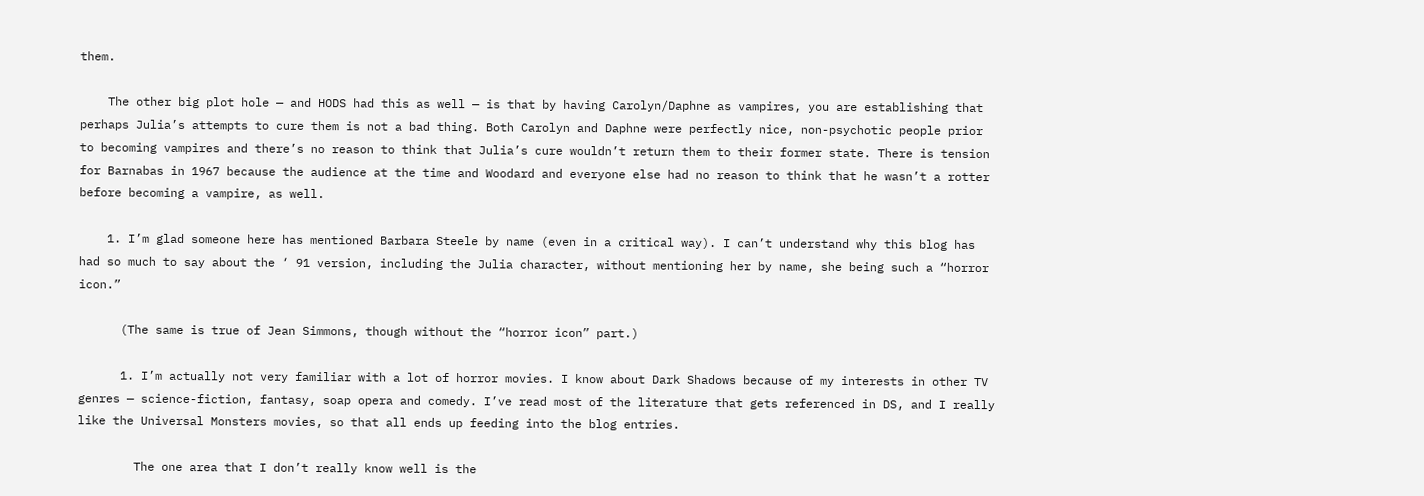them.

    The other big plot hole — and HODS had this as well — is that by having Carolyn/Daphne as vampires, you are establishing that perhaps Julia’s attempts to cure them is not a bad thing. Both Carolyn and Daphne were perfectly nice, non-psychotic people prior to becoming vampires and there’s no reason to think that Julia’s cure wouldn’t return them to their former state. There is tension for Barnabas in 1967 because the audience at the time and Woodard and everyone else had no reason to think that he wasn’t a rotter before becoming a vampire, as well.

    1. I’m glad someone here has mentioned Barbara Steele by name (even in a critical way). I can’t understand why this blog has had so much to say about the ‘ 91 version, including the Julia character, without mentioning her by name, she being such a “horror icon.”

      (The same is true of Jean Simmons, though without the “horror icon” part.)

      1. I’m actually not very familiar with a lot of horror movies. I know about Dark Shadows because of my interests in other TV genres — science-fiction, fantasy, soap opera and comedy. I’ve read most of the literature that gets referenced in DS, and I really like the Universal Monsters movies, so that all ends up feeding into the blog entries.

        The one area that I don’t really know well is the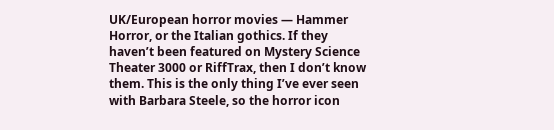UK/European horror movies — Hammer Horror, or the Italian gothics. If they haven’t been featured on Mystery Science Theater 3000 or RiffTrax, then I don’t know them. This is the only thing I’ve ever seen with Barbara Steele, so the horror icon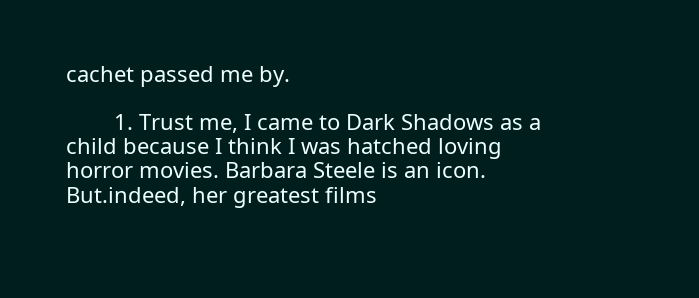cachet passed me by.

        1. Trust me, I came to Dark Shadows as a child because I think I was hatched loving horror movies. Barbara Steele is an icon. But.indeed, her greatest films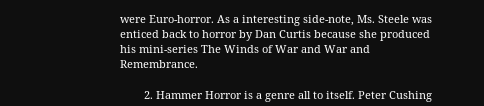were Euro-horror. As a interesting side-note, Ms. Steele was enticed back to horror by Dan Curtis because she produced his mini-series The Winds of War and War and Remembrance.

        2. Hammer Horror is a genre all to itself. Peter Cushing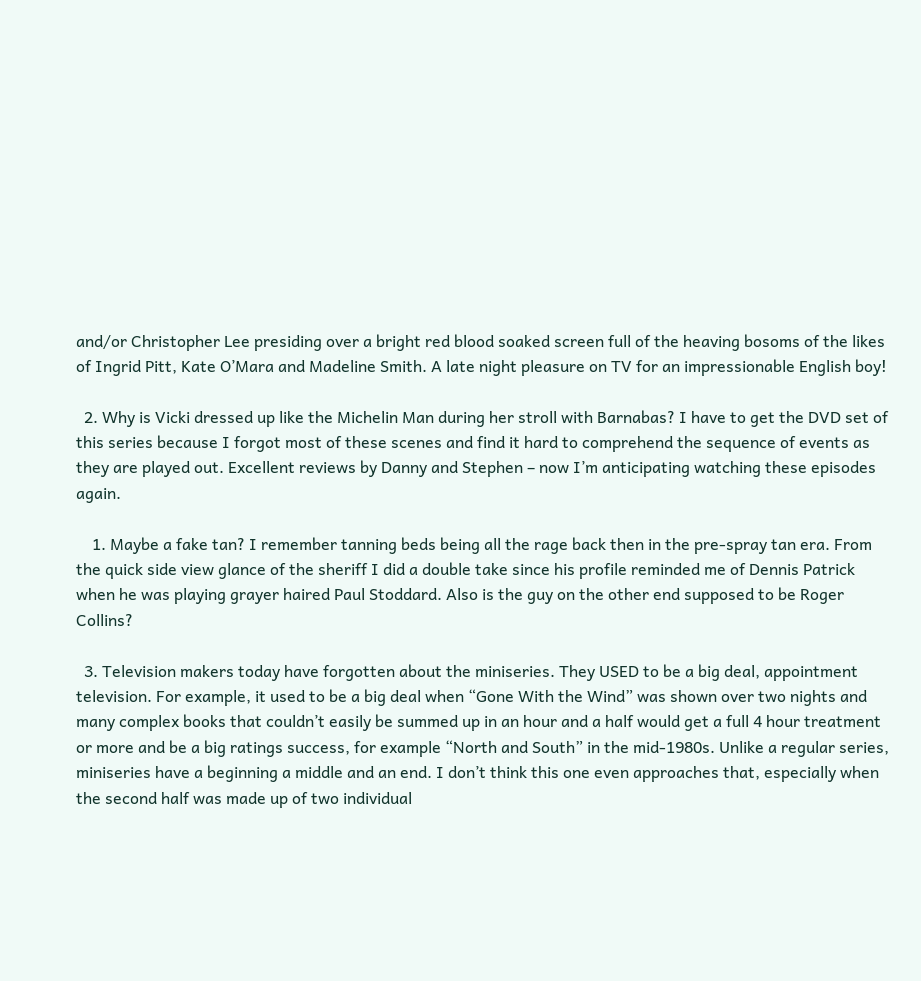and/or Christopher Lee presiding over a bright red blood soaked screen full of the heaving bosoms of the likes of Ingrid Pitt, Kate O’Mara and Madeline Smith. A late night pleasure on TV for an impressionable English boy!

  2. Why is Vicki dressed up like the Michelin Man during her stroll with Barnabas? I have to get the DVD set of this series because I forgot most of these scenes and find it hard to comprehend the sequence of events as they are played out. Excellent reviews by Danny and Stephen – now I’m anticipating watching these episodes again.

    1. Maybe a fake tan? I remember tanning beds being all the rage back then in the pre-spray tan era. From the quick side view glance of the sheriff I did a double take since his profile reminded me of Dennis Patrick when he was playing grayer haired Paul Stoddard. Also is the guy on the other end supposed to be Roger Collins?

  3. Television makers today have forgotten about the miniseries. They USED to be a big deal, appointment television. For example, it used to be a big deal when “Gone With the Wind” was shown over two nights and many complex books that couldn’t easily be summed up in an hour and a half would get a full 4 hour treatment or more and be a big ratings success, for example “North and South” in the mid-1980s. Unlike a regular series, miniseries have a beginning a middle and an end. I don’t think this one even approaches that, especially when the second half was made up of two individual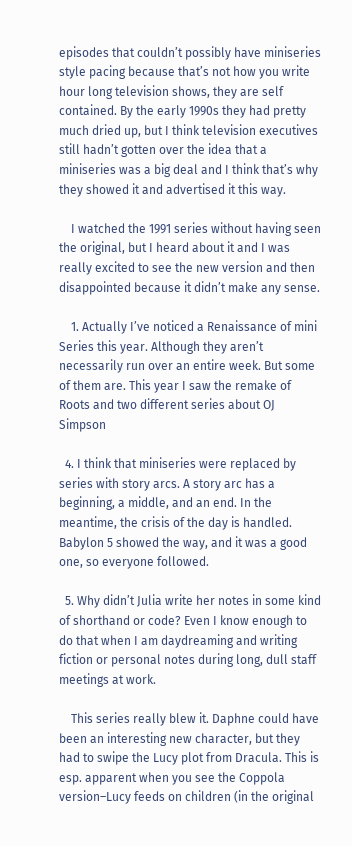episodes that couldn’t possibly have miniseries style pacing because that’s not how you write hour long television shows, they are self contained. By the early 1990s they had pretty much dried up, but I think television executives still hadn’t gotten over the idea that a miniseries was a big deal and I think that’s why they showed it and advertised it this way.

    I watched the 1991 series without having seen the original, but I heard about it and I was really excited to see the new version and then disappointed because it didn’t make any sense.

    1. Actually I’ve noticed a Renaissance of mini Series this year. Although they aren’t necessarily run over an entire week. But some of them are. This year I saw the remake of Roots and two different series about OJ Simpson

  4. I think that miniseries were replaced by series with story arcs. A story arc has a beginning, a middle, and an end. In the meantime, the crisis of the day is handled. Babylon 5 showed the way, and it was a good one, so everyone followed.

  5. Why didn’t Julia write her notes in some kind of shorthand or code? Even I know enough to do that when I am daydreaming and writing fiction or personal notes during long, dull staff meetings at work.

    This series really blew it. Daphne could have been an interesting new character, but they had to swipe the Lucy plot from Dracula. This is esp. apparent when you see the Coppola version–Lucy feeds on children (in the original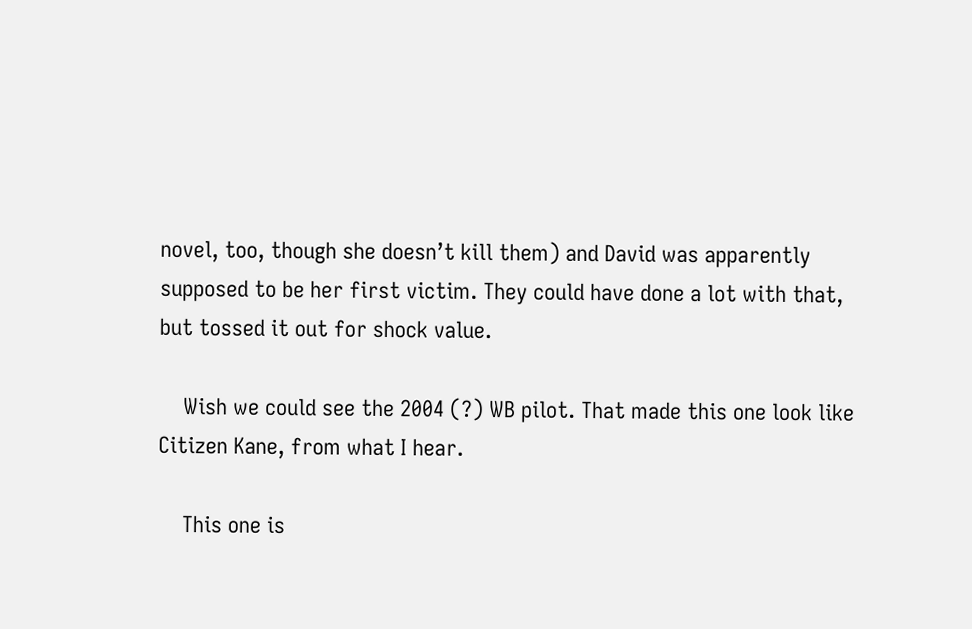novel, too, though she doesn’t kill them) and David was apparently supposed to be her first victim. They could have done a lot with that, but tossed it out for shock value.

    Wish we could see the 2004 (?) WB pilot. That made this one look like Citizen Kane, from what I hear.

    This one is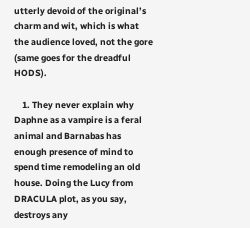utterly devoid of the original’s charm and wit, which is what the audience loved, not the gore (same goes for the dreadful HODS).

    1. They never explain why Daphne as a vampire is a feral animal and Barnabas has enough presence of mind to spend time remodeling an old house. Doing the Lucy from DRACULA plot, as you say, destroys any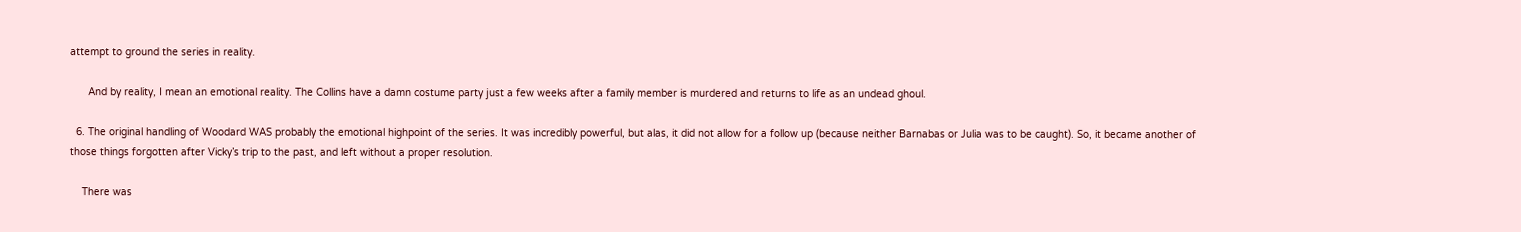attempt to ground the series in reality.

      And by reality, I mean an emotional reality. The Collins have a damn costume party just a few weeks after a family member is murdered and returns to life as an undead ghoul.

  6. The original handling of Woodard WAS probably the emotional highpoint of the series. It was incredibly powerful, but alas, it did not allow for a follow up (because neither Barnabas or Julia was to be caught). So, it became another of those things forgotten after Vicky’s trip to the past, and left without a proper resolution.

    There was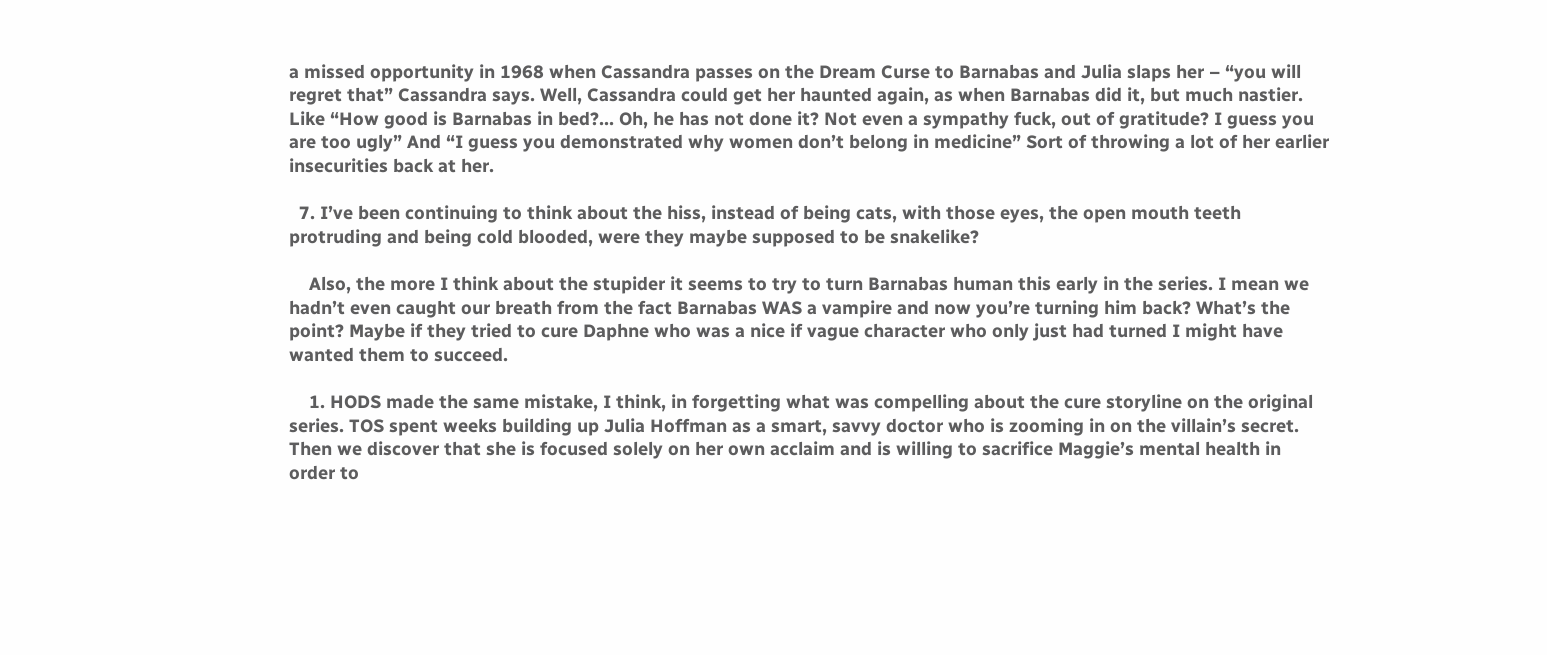a missed opportunity in 1968 when Cassandra passes on the Dream Curse to Barnabas and Julia slaps her – “you will regret that” Cassandra says. Well, Cassandra could get her haunted again, as when Barnabas did it, but much nastier. Like “How good is Barnabas in bed?… Oh, he has not done it? Not even a sympathy fuck, out of gratitude? I guess you are too ugly” And “I guess you demonstrated why women don’t belong in medicine” Sort of throwing a lot of her earlier insecurities back at her.

  7. I’ve been continuing to think about the hiss, instead of being cats, with those eyes, the open mouth teeth protruding and being cold blooded, were they maybe supposed to be snakelike?

    Also, the more I think about the stupider it seems to try to turn Barnabas human this early in the series. I mean we hadn’t even caught our breath from the fact Barnabas WAS a vampire and now you’re turning him back? What’s the point? Maybe if they tried to cure Daphne who was a nice if vague character who only just had turned I might have wanted them to succeed.

    1. HODS made the same mistake, I think, in forgetting what was compelling about the cure storyline on the original series. TOS spent weeks building up Julia Hoffman as a smart, savvy doctor who is zooming in on the villain’s secret. Then we discover that she is focused solely on her own acclaim and is willing to sacrifice Maggie’s mental health in order to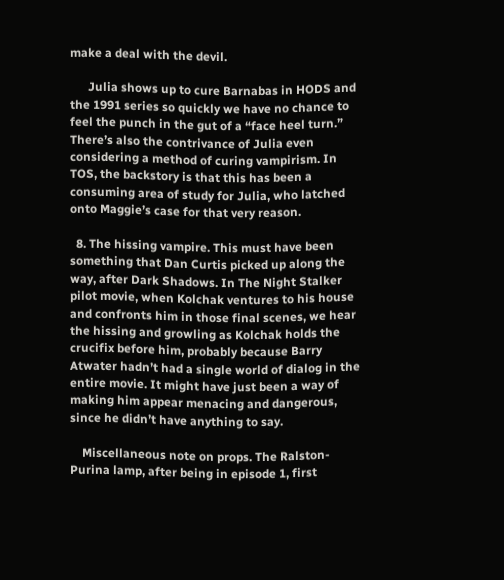make a deal with the devil.

      Julia shows up to cure Barnabas in HODS and the 1991 series so quickly we have no chance to feel the punch in the gut of a “face heel turn.” There’s also the contrivance of Julia even considering a method of curing vampirism. In TOS, the backstory is that this has been a consuming area of study for Julia, who latched onto Maggie’s case for that very reason.

  8. The hissing vampire. This must have been something that Dan Curtis picked up along the way, after Dark Shadows. In The Night Stalker pilot movie, when Kolchak ventures to his house and confronts him in those final scenes, we hear the hissing and growling as Kolchak holds the crucifix before him, probably because Barry Atwater hadn’t had a single world of dialog in the entire movie. It might have just been a way of making him appear menacing and dangerous, since he didn’t have anything to say.

    Miscellaneous note on props. The Ralston-Purina lamp, after being in episode 1, first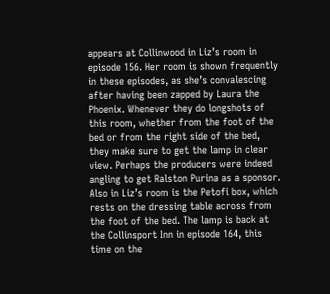appears at Collinwood in Liz’s room in episode 156. Her room is shown frequently in these episodes, as she’s convalescing after having been zapped by Laura the Phoenix. Whenever they do longshots of this room, whether from the foot of the bed or from the right side of the bed, they make sure to get the lamp in clear view. Perhaps the producers were indeed angling to get Ralston Purina as a sponsor. Also in Liz’s room is the Petofi box, which rests on the dressing table across from the foot of the bed. The lamp is back at the Collinsport Inn in episode 164, this time on the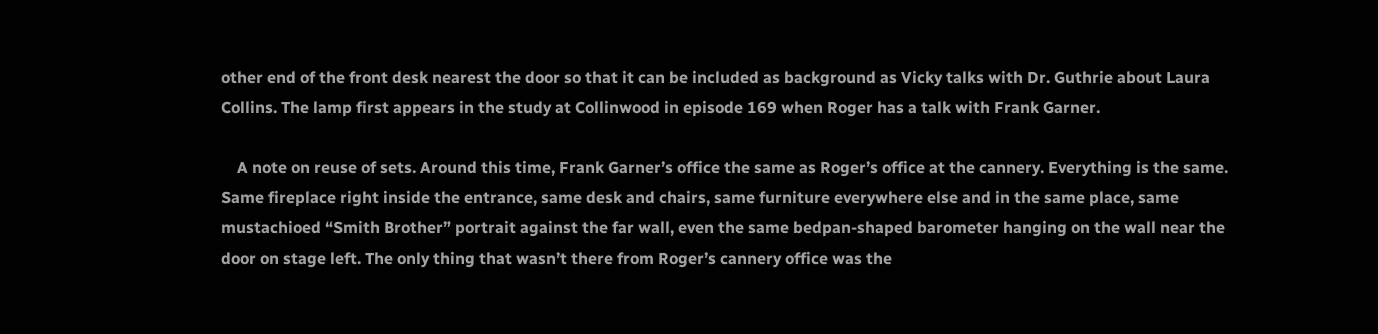other end of the front desk nearest the door so that it can be included as background as Vicky talks with Dr. Guthrie about Laura Collins. The lamp first appears in the study at Collinwood in episode 169 when Roger has a talk with Frank Garner.

    A note on reuse of sets. Around this time, Frank Garner’s office the same as Roger’s office at the cannery. Everything is the same. Same fireplace right inside the entrance, same desk and chairs, same furniture everywhere else and in the same place, same mustachioed “Smith Brother” portrait against the far wall, even the same bedpan-shaped barometer hanging on the wall near the door on stage left. The only thing that wasn’t there from Roger’s cannery office was the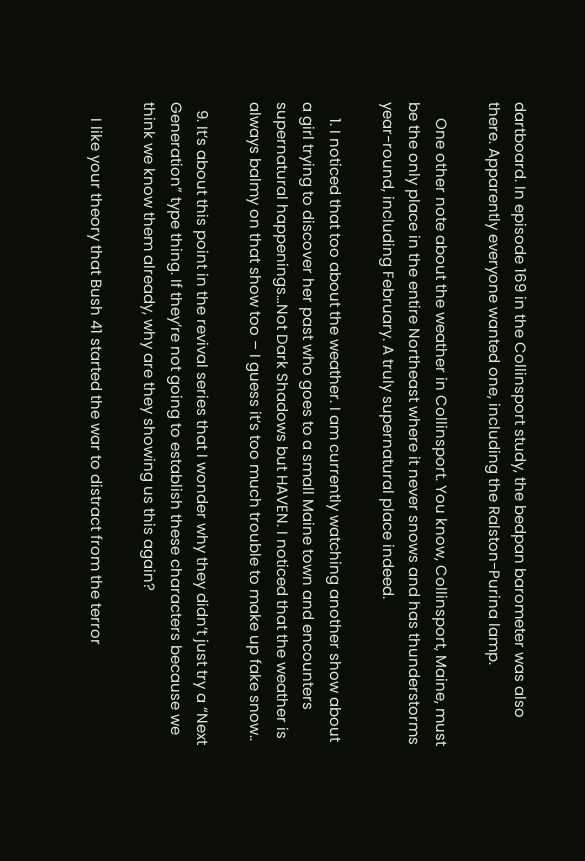dartboard. In episode 169 in the Collinsport study, the bedpan barometer was also there. Apparently everyone wanted one, including the Ralston-Purina lamp.

    One other note about the weather in Collinsport. You know, Collinsport, Maine, must be the only place in the entire Northeast where it never snows and has thunderstorms year-round, including February. A truly supernatural place indeed.

    1. I noticed that too about the weather. I am currently watching another show about a girl trying to discover her past who goes to a small Maine town and encounters supernatural happenings…Not Dark Shadows but HAVEN. I noticed that the weather is always balmy on that show too – I guess it’s too much trouble to make up fake snow..

  9. It’s about this point in the revival series that I wonder why they didn’t just try a “Next Generation” type thing. If they’re not going to establish these characters because we think we know them already, why are they showing us this again?

    I like your theory that Bush 41 started the war to distract from the terror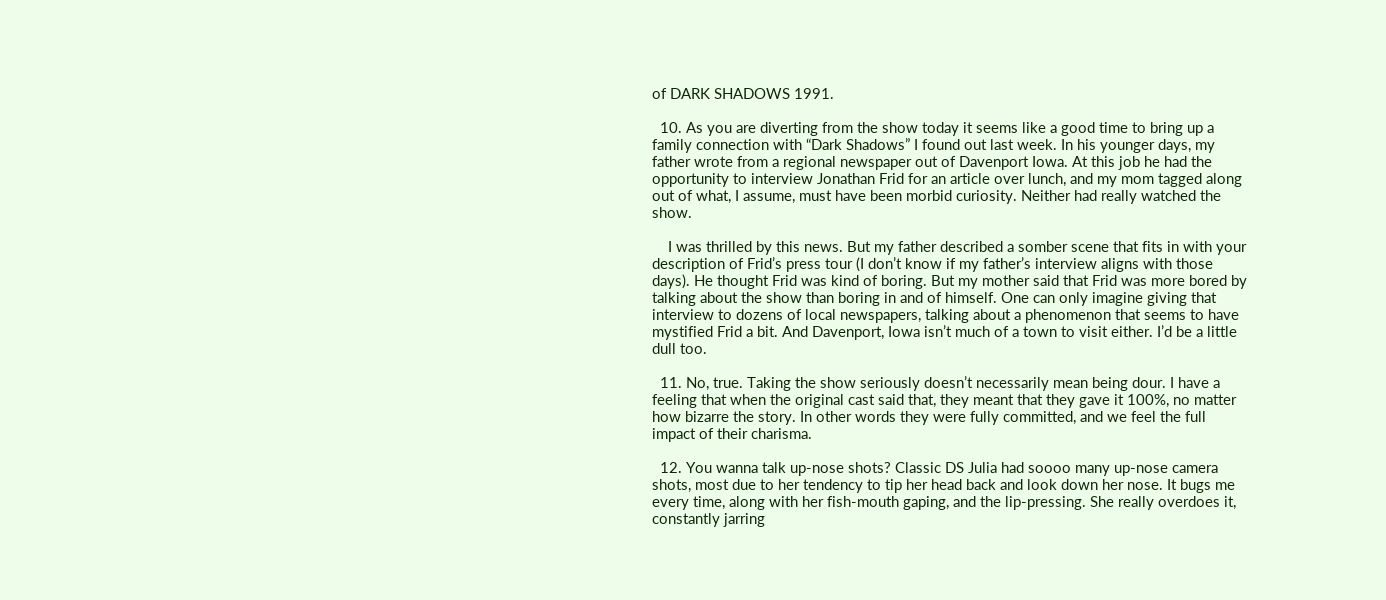of DARK SHADOWS 1991.

  10. As you are diverting from the show today it seems like a good time to bring up a family connection with “Dark Shadows” I found out last week. In his younger days, my father wrote from a regional newspaper out of Davenport Iowa. At this job he had the opportunity to interview Jonathan Frid for an article over lunch, and my mom tagged along out of what, I assume, must have been morbid curiosity. Neither had really watched the show.

    I was thrilled by this news. But my father described a somber scene that fits in with your description of Frid’s press tour (I don’t know if my father’s interview aligns with those days). He thought Frid was kind of boring. But my mother said that Frid was more bored by talking about the show than boring in and of himself. One can only imagine giving that interview to dozens of local newspapers, talking about a phenomenon that seems to have mystified Frid a bit. And Davenport, Iowa isn’t much of a town to visit either. I’d be a little dull too.

  11. No, true. Taking the show seriously doesn’t necessarily mean being dour. I have a feeling that when the original cast said that, they meant that they gave it 100%, no matter how bizarre the story. In other words they were fully committed, and we feel the full impact of their charisma.

  12. You wanna talk up-nose shots? Classic DS Julia had soooo many up-nose camera shots, most due to her tendency to tip her head back and look down her nose. It bugs me every time, along with her fish-mouth gaping, and the lip-pressing. She really overdoes it, constantly jarring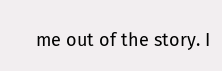me out of the story. I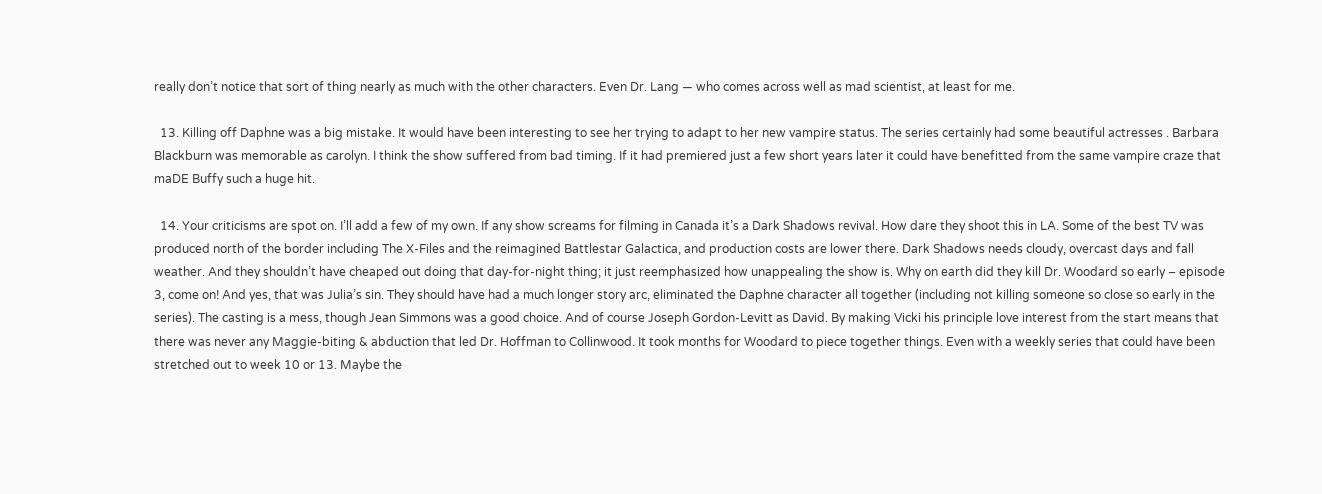really don’t notice that sort of thing nearly as much with the other characters. Even Dr. Lang — who comes across well as mad scientist, at least for me.

  13. Killing off Daphne was a big mistake. It would have been interesting to see her trying to adapt to her new vampire status. The series certainly had some beautiful actresses . Barbara Blackburn was memorable as carolyn. I think the show suffered from bad timing. If it had premiered just a few short years later it could have benefitted from the same vampire craze that maDE Buffy such a huge hit.

  14. Your criticisms are spot on. I’ll add a few of my own. If any show screams for filming in Canada it’s a Dark Shadows revival. How dare they shoot this in LA. Some of the best TV was produced north of the border including The X-Files and the reimagined Battlestar Galactica, and production costs are lower there. Dark Shadows needs cloudy, overcast days and fall weather. And they shouldn’t have cheaped out doing that day-for-night thing; it just reemphasized how unappealing the show is. Why on earth did they kill Dr. Woodard so early – episode 3, come on! And yes, that was Julia’s sin. They should have had a much longer story arc, eliminated the Daphne character all together (including not killing someone so close so early in the series). The casting is a mess, though Jean Simmons was a good choice. And of course Joseph Gordon-Levitt as David. By making Vicki his principle love interest from the start means that there was never any Maggie-biting & abduction that led Dr. Hoffman to Collinwood. It took months for Woodard to piece together things. Even with a weekly series that could have been stretched out to week 10 or 13. Maybe the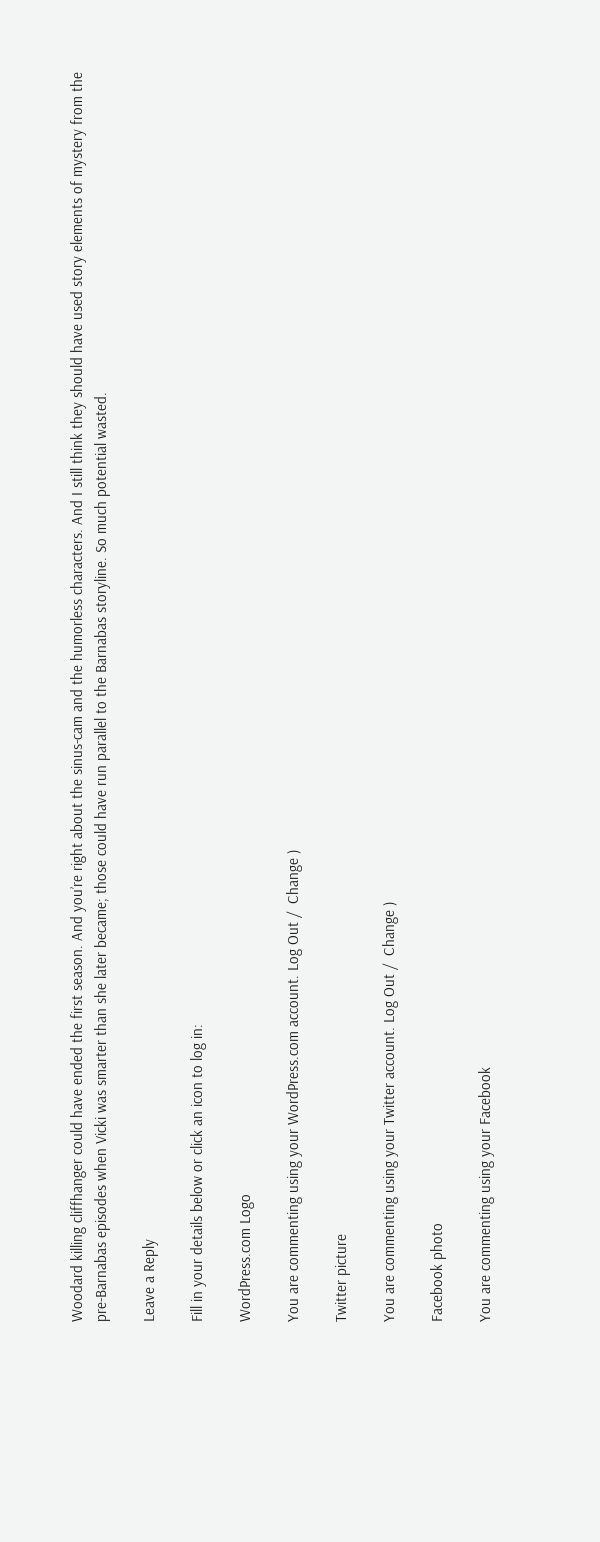Woodard killing cliffhanger could have ended the first season. And you’re right about the sinus-cam and the humorless characters. And I still think they should have used story elements of mystery from the pre-Barnabas episodes when Vicki was smarter than she later became; those could have run parallel to the Barnabas storyline. So much potential wasted.

Leave a Reply

Fill in your details below or click an icon to log in:

WordPress.com Logo

You are commenting using your WordPress.com account. Log Out /  Change )

Twitter picture

You are commenting using your Twitter account. Log Out /  Change )

Facebook photo

You are commenting using your Facebook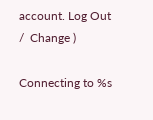account. Log Out /  Change )

Connecting to %s